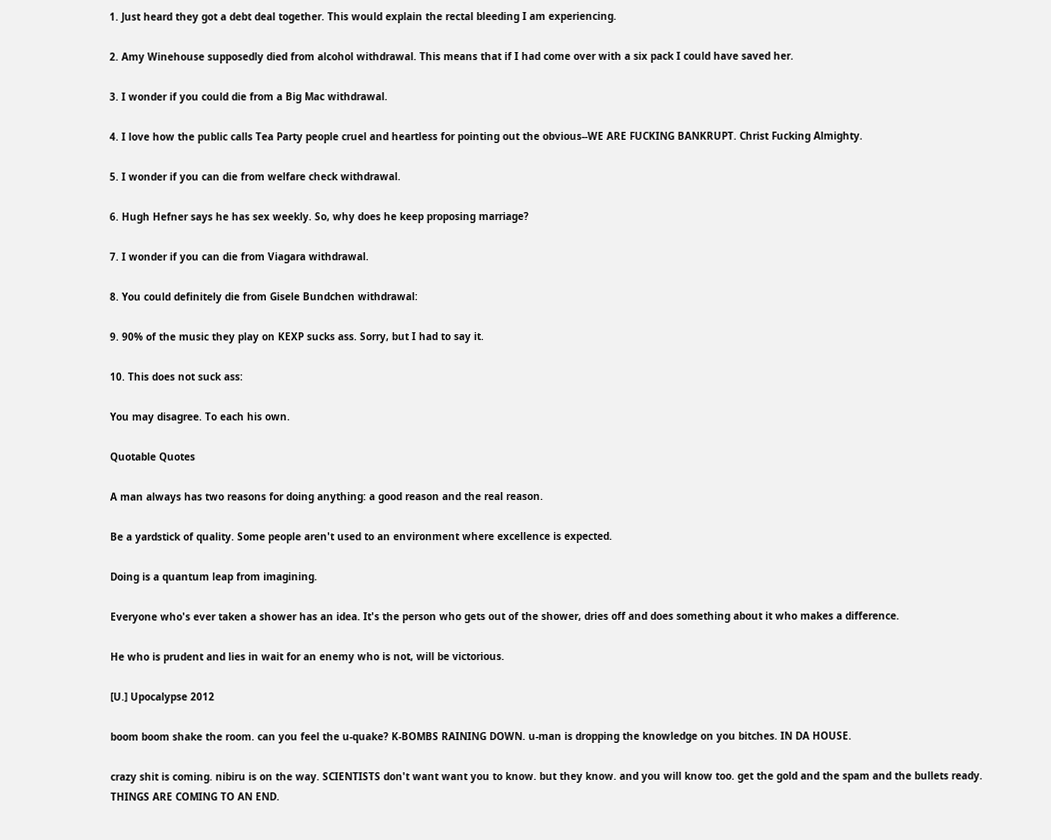1. Just heard they got a debt deal together. This would explain the rectal bleeding I am experiencing.

2. Amy Winehouse supposedly died from alcohol withdrawal. This means that if I had come over with a six pack I could have saved her.

3. I wonder if you could die from a Big Mac withdrawal.

4. I love how the public calls Tea Party people cruel and heartless for pointing out the obvious--WE ARE FUCKING BANKRUPT. Christ Fucking Almighty.

5. I wonder if you can die from welfare check withdrawal.

6. Hugh Hefner says he has sex weekly. So, why does he keep proposing marriage?

7. I wonder if you can die from Viagara withdrawal.

8. You could definitely die from Gisele Bundchen withdrawal:

9. 90% of the music they play on KEXP sucks ass. Sorry, but I had to say it.

10. This does not suck ass:

You may disagree. To each his own.

Quotable Quotes

A man always has two reasons for doing anything: a good reason and the real reason.

Be a yardstick of quality. Some people aren't used to an environment where excellence is expected.

Doing is a quantum leap from imagining.

Everyone who's ever taken a shower has an idea. It's the person who gets out of the shower, dries off and does something about it who makes a difference.

He who is prudent and lies in wait for an enemy who is not, will be victorious.

[U.] Upocalypse 2012

boom boom shake the room. can you feel the u-quake? K-BOMBS RAINING DOWN. u-man is dropping the knowledge on you bitches. IN DA HOUSE.

crazy shit is coming. nibiru is on the way. SCIENTISTS don't want want you to know. but they know. and you will know too. get the gold and the spam and the bullets ready. THINGS ARE COMING TO AN END.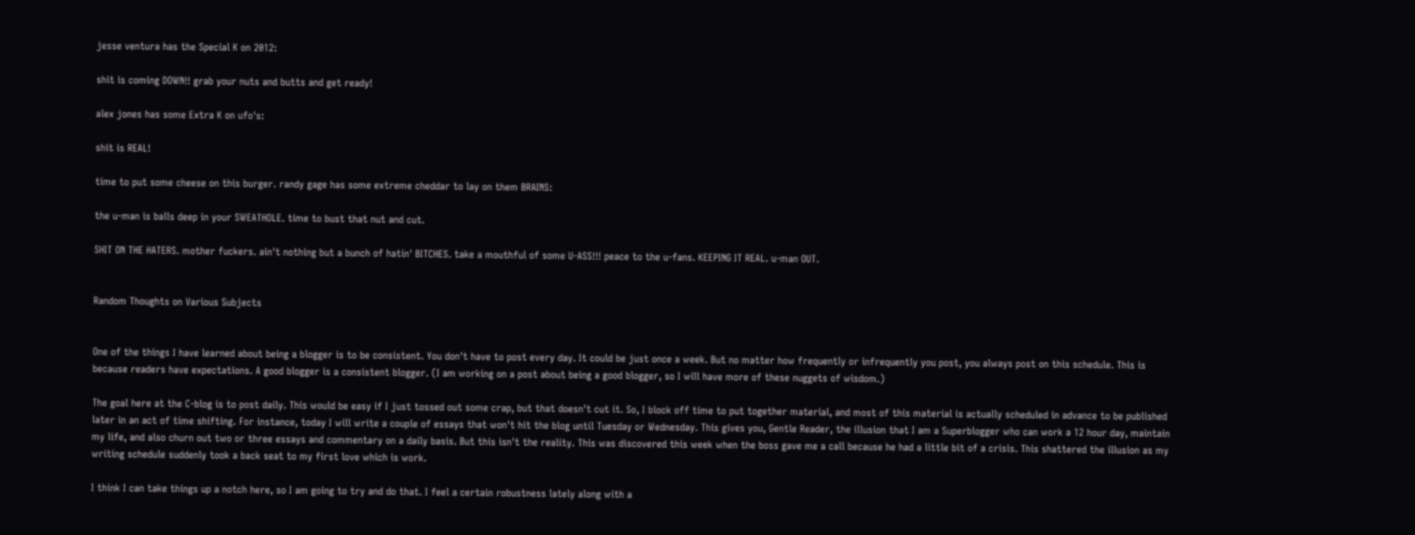jesse ventura has the Special K on 2012:

shit is coming DOWN!! grab your nuts and butts and get ready!

alex jones has some Extra K on ufo's:

shit is REAL!

time to put some cheese on this burger. randy gage has some extreme cheddar to lay on them BRAINS:

the u-man is balls deep in your SWEATHOLE. time to bust that nut and cut.

SHIT ON THE HATERS. mother fuckers. ain't nothing but a bunch of hatin' BITCHES. take a mouthful of some U-ASS!!! peace to the u-fans. KEEPING IT REAL. u-man OUT.


Random Thoughts on Various Subjects


One of the things I have learned about being a blogger is to be consistent. You don't have to post every day. It could be just once a week. But no matter how frequently or infrequently you post, you always post on this schedule. This is because readers have expectations. A good blogger is a consistent blogger. (I am working on a post about being a good blogger, so I will have more of these nuggets of wisdom.)

The goal here at the C-blog is to post daily. This would be easy if I just tossed out some crap, but that doesn't cut it. So, I block off time to put together material, and most of this material is actually scheduled in advance to be published later in an act of time shifting. For instance, today I will write a couple of essays that won't hit the blog until Tuesday or Wednesday. This gives you, Gentle Reader, the illusion that I am a Superblogger who can work a 12 hour day, maintain my life, and also churn out two or three essays and commentary on a daily basis. But this isn't the reality. This was discovered this week when the boss gave me a call because he had a little bit of a crisis. This shattered the illusion as my writing schedule suddenly took a back seat to my first love which is work.

I think I can take things up a notch here, so I am going to try and do that. I feel a certain robustness lately along with a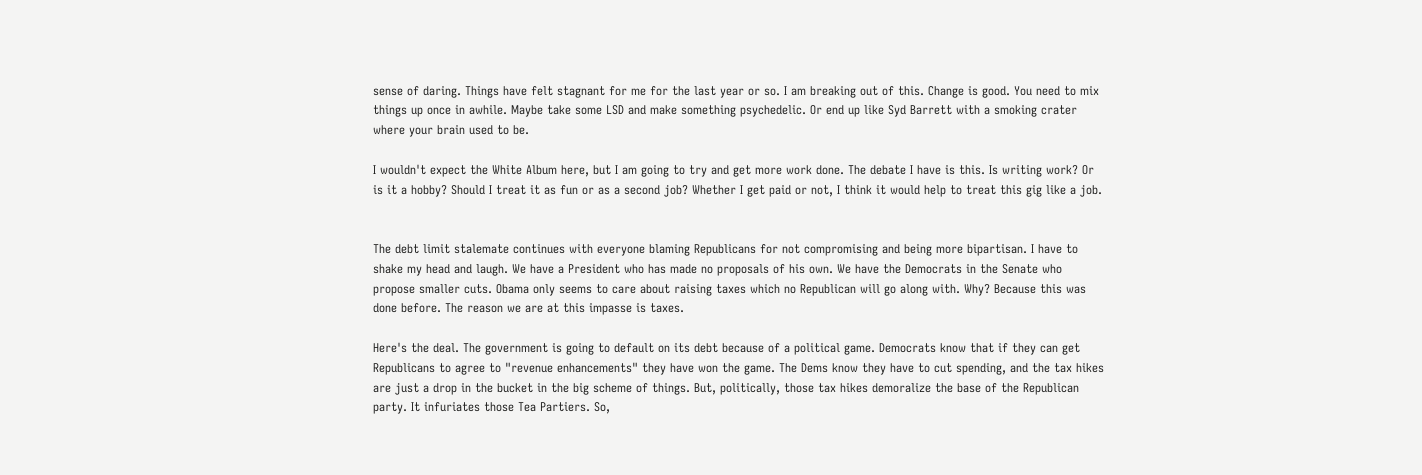sense of daring. Things have felt stagnant for me for the last year or so. I am breaking out of this. Change is good. You need to mix things up once in awhile. Maybe take some LSD and make something psychedelic. Or end up like Syd Barrett with a smoking crater where your brain used to be.

I wouldn't expect the White Album here, but I am going to try and get more work done. The debate I have is this. Is writing work? Or is it a hobby? Should I treat it as fun or as a second job? Whether I get paid or not, I think it would help to treat this gig like a job.


The debt limit stalemate continues with everyone blaming Republicans for not compromising and being more bipartisan. I have to shake my head and laugh. We have a President who has made no proposals of his own. We have the Democrats in the Senate who propose smaller cuts. Obama only seems to care about raising taxes which no Republican will go along with. Why? Because this was done before. The reason we are at this impasse is taxes.

Here's the deal. The government is going to default on its debt because of a political game. Democrats know that if they can get Republicans to agree to "revenue enhancements" they have won the game. The Dems know they have to cut spending, and the tax hikes are just a drop in the bucket in the big scheme of things. But, politically, those tax hikes demoralize the base of the Republican party. It infuriates those Tea Partiers. So,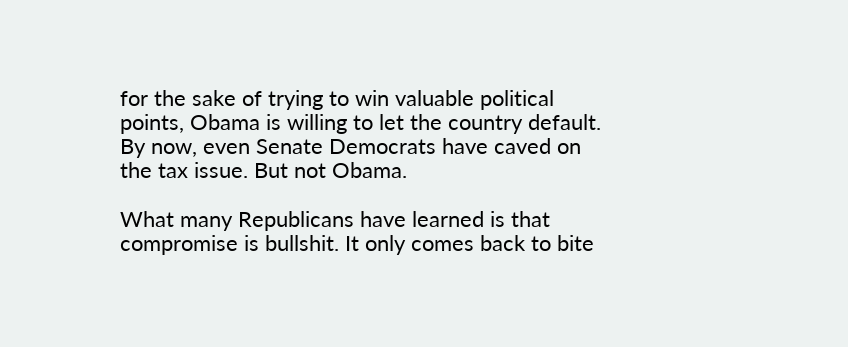for the sake of trying to win valuable political points, Obama is willing to let the country default. By now, even Senate Democrats have caved on the tax issue. But not Obama.

What many Republicans have learned is that compromise is bullshit. It only comes back to bite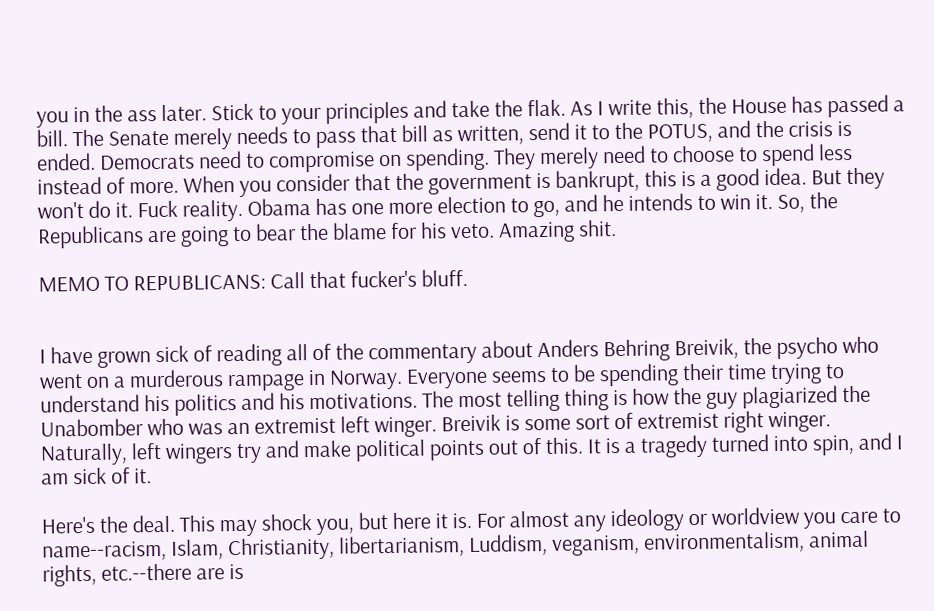you in the ass later. Stick to your principles and take the flak. As I write this, the House has passed a bill. The Senate merely needs to pass that bill as written, send it to the POTUS, and the crisis is ended. Democrats need to compromise on spending. They merely need to choose to spend less instead of more. When you consider that the government is bankrupt, this is a good idea. But they won't do it. Fuck reality. Obama has one more election to go, and he intends to win it. So, the Republicans are going to bear the blame for his veto. Amazing shit.

MEMO TO REPUBLICANS: Call that fucker's bluff.


I have grown sick of reading all of the commentary about Anders Behring Breivik, the psycho who went on a murderous rampage in Norway. Everyone seems to be spending their time trying to understand his politics and his motivations. The most telling thing is how the guy plagiarized the Unabomber who was an extremist left winger. Breivik is some sort of extremist right winger. Naturally, left wingers try and make political points out of this. It is a tragedy turned into spin, and I am sick of it.

Here's the deal. This may shock you, but here it is. For almost any ideology or worldview you care to name--racism, Islam, Christianity, libertarianism, Luddism, veganism, environmentalism, animal rights, etc.--there are is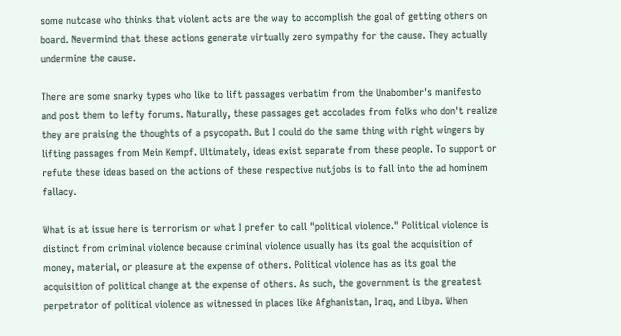some nutcase who thinks that violent acts are the way to accomplish the goal of getting others on board. Nevermind that these actions generate virtually zero sympathy for the cause. They actually undermine the cause.

There are some snarky types who like to lift passages verbatim from the Unabomber's manifesto and post them to lefty forums. Naturally, these passages get accolades from folks who don't realize they are praising the thoughts of a psycopath. But I could do the same thing with right wingers by lifting passages from Mein Kempf. Ultimately, ideas exist separate from these people. To support or refute these ideas based on the actions of these respective nutjobs is to fall into the ad hominem fallacy.

What is at issue here is terrorism or what I prefer to call "political violence." Political violence is distinct from criminal violence because criminal violence usually has its goal the acquisition of money, material, or pleasure at the expense of others. Political violence has as its goal the acquisition of political change at the expense of others. As such, the government is the greatest perpetrator of political violence as witnessed in places like Afghanistan, Iraq, and Libya. When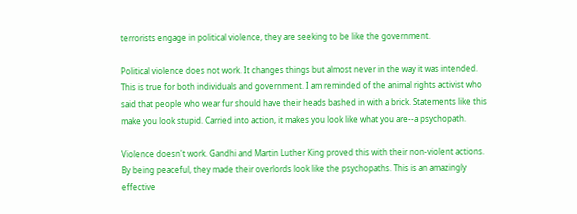terrorists engage in political violence, they are seeking to be like the government.

Political violence does not work. It changes things but almost never in the way it was intended. This is true for both individuals and government. I am reminded of the animal rights activist who said that people who wear fur should have their heads bashed in with a brick. Statements like this make you look stupid. Carried into action, it makes you look like what you are--a psychopath.

Violence doesn't work. Gandhi and Martin Luther King proved this with their non-violent actions. By being peaceful, they made their overlords look like the psychopaths. This is an amazingly effective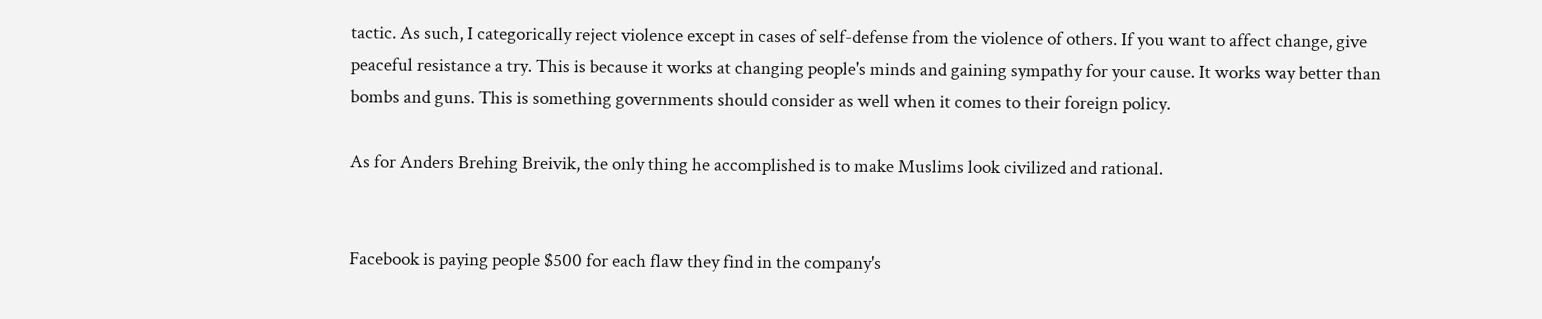tactic. As such, I categorically reject violence except in cases of self-defense from the violence of others. If you want to affect change, give peaceful resistance a try. This is because it works at changing people's minds and gaining sympathy for your cause. It works way better than bombs and guns. This is something governments should consider as well when it comes to their foreign policy.

As for Anders Brehing Breivik, the only thing he accomplished is to make Muslims look civilized and rational.


Facebook is paying people $500 for each flaw they find in the company's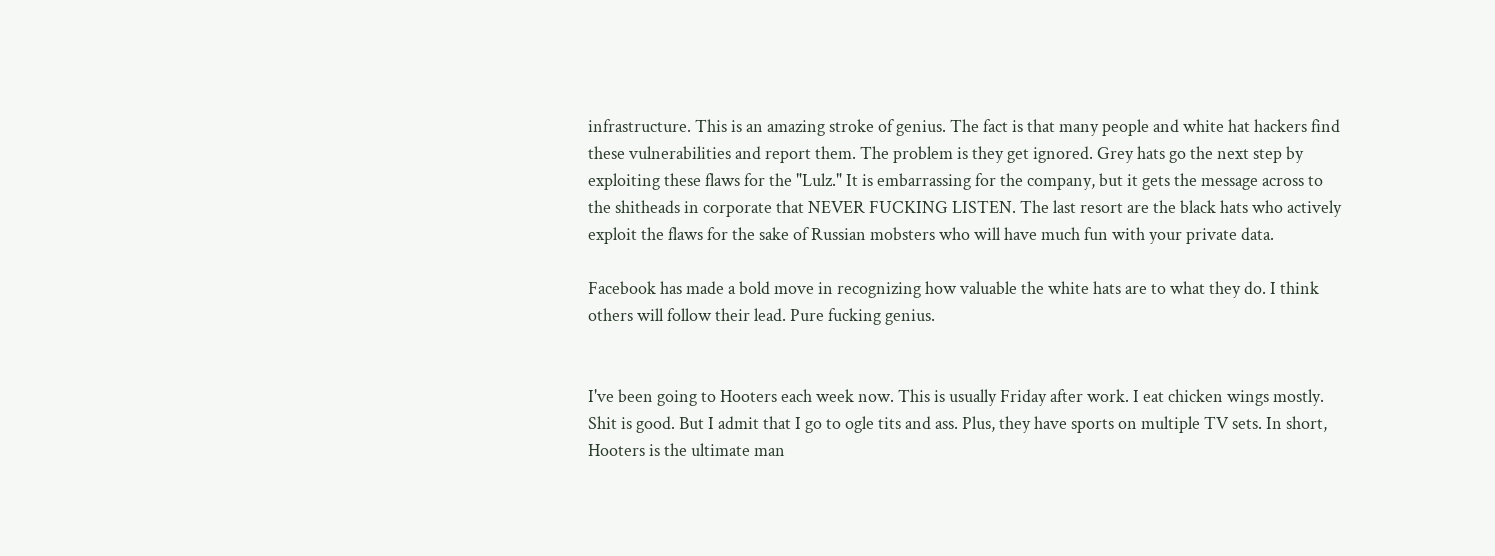infrastructure. This is an amazing stroke of genius. The fact is that many people and white hat hackers find these vulnerabilities and report them. The problem is they get ignored. Grey hats go the next step by exploiting these flaws for the "Lulz." It is embarrassing for the company, but it gets the message across to the shitheads in corporate that NEVER FUCKING LISTEN. The last resort are the black hats who actively exploit the flaws for the sake of Russian mobsters who will have much fun with your private data.

Facebook has made a bold move in recognizing how valuable the white hats are to what they do. I think others will follow their lead. Pure fucking genius.


I've been going to Hooters each week now. This is usually Friday after work. I eat chicken wings mostly. Shit is good. But I admit that I go to ogle tits and ass. Plus, they have sports on multiple TV sets. In short, Hooters is the ultimate man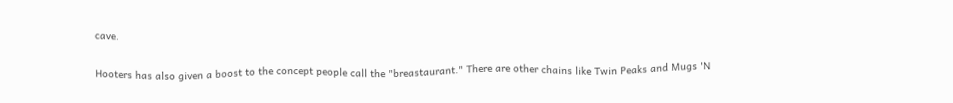cave.

Hooters has also given a boost to the concept people call the "breastaurant." There are other chains like Twin Peaks and Mugs 'N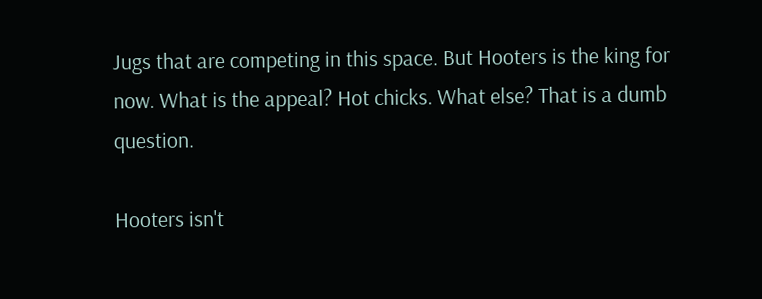Jugs that are competing in this space. But Hooters is the king for now. What is the appeal? Hot chicks. What else? That is a dumb question.

Hooters isn't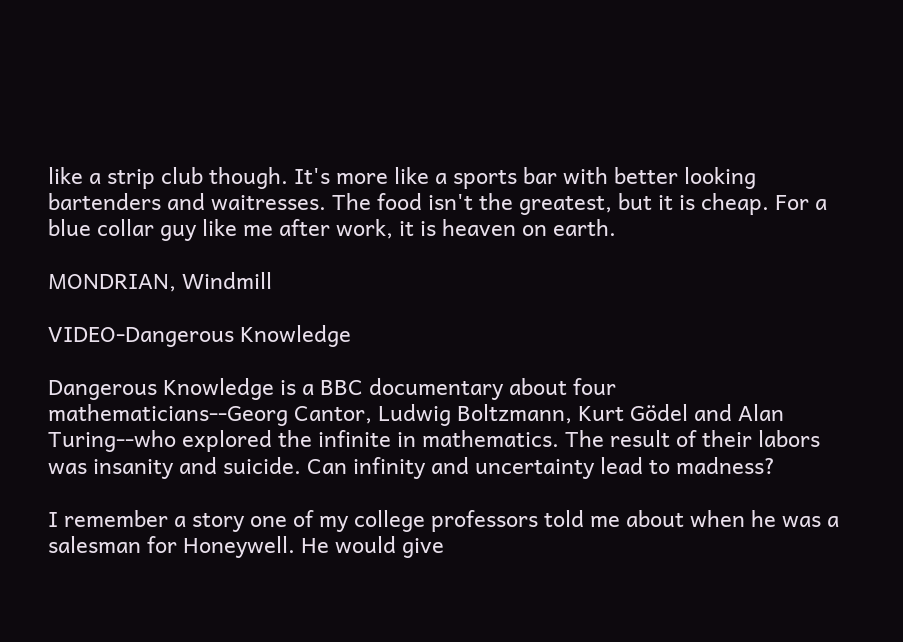like a strip club though. It's more like a sports bar with better looking bartenders and waitresses. The food isn't the greatest, but it is cheap. For a blue collar guy like me after work, it is heaven on earth.

MONDRIAN, Windmill

VIDEO-Dangerous Knowledge

Dangerous Knowledge is a BBC documentary about four mathematicians--Georg Cantor, Ludwig Boltzmann, Kurt Gödel and Alan Turing--who explored the infinite in mathematics. The result of their labors was insanity and suicide. Can infinity and uncertainty lead to madness?

I remember a story one of my college professors told me about when he was a salesman for Honeywell. He would give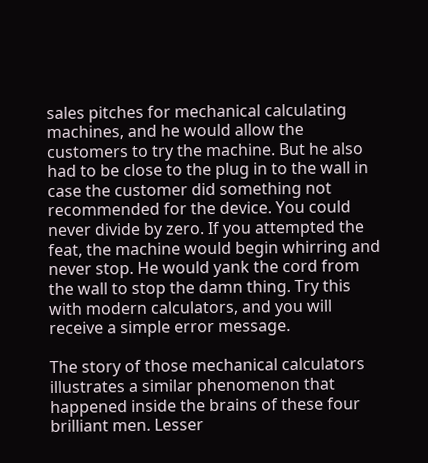sales pitches for mechanical calculating machines, and he would allow the customers to try the machine. But he also had to be close to the plug in to the wall in case the customer did something not recommended for the device. You could never divide by zero. If you attempted the feat, the machine would begin whirring and never stop. He would yank the cord from the wall to stop the damn thing. Try this with modern calculators, and you will receive a simple error message.

The story of those mechanical calculators illustrates a similar phenomenon that happened inside the brains of these four brilliant men. Lesser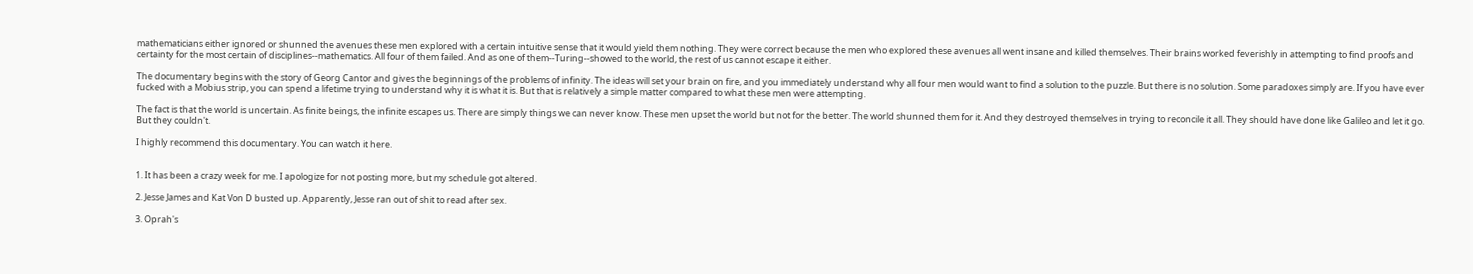mathematicians either ignored or shunned the avenues these men explored with a certain intuitive sense that it would yield them nothing. They were correct because the men who explored these avenues all went insane and killed themselves. Their brains worked feverishly in attempting to find proofs and certainty for the most certain of disciplines--mathematics. All four of them failed. And as one of them--Turing--showed to the world, the rest of us cannot escape it either.

The documentary begins with the story of Georg Cantor and gives the beginnings of the problems of infinity. The ideas will set your brain on fire, and you immediately understand why all four men would want to find a solution to the puzzle. But there is no solution. Some paradoxes simply are. If you have ever fucked with a Mobius strip, you can spend a lifetime trying to understand why it is what it is. But that is relatively a simple matter compared to what these men were attempting.

The fact is that the world is uncertain. As finite beings, the infinite escapes us. There are simply things we can never know. These men upset the world but not for the better. The world shunned them for it. And they destroyed themselves in trying to reconcile it all. They should have done like Galileo and let it go. But they couldn't.

I highly recommend this documentary. You can watch it here.


1. It has been a crazy week for me. I apologize for not posting more, but my schedule got altered.

2. Jesse James and Kat Von D busted up. Apparently, Jesse ran out of shit to read after sex.

3. Oprah's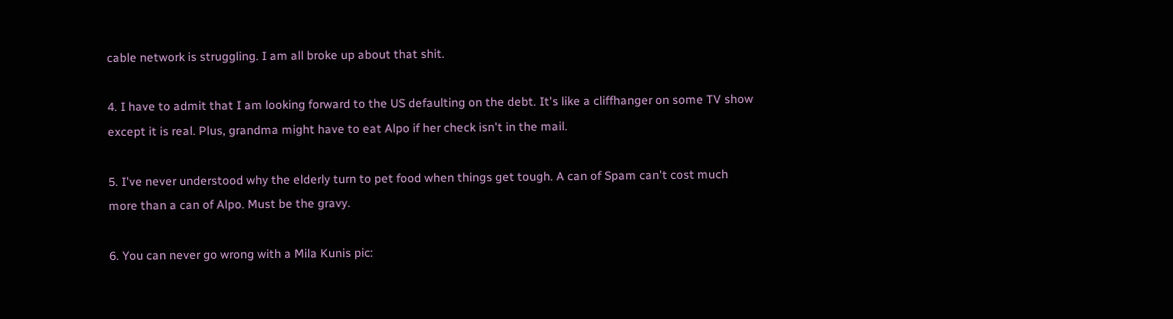cable network is struggling. I am all broke up about that shit.

4. I have to admit that I am looking forward to the US defaulting on the debt. It's like a cliffhanger on some TV show except it is real. Plus, grandma might have to eat Alpo if her check isn't in the mail.

5. I've never understood why the elderly turn to pet food when things get tough. A can of Spam can't cost much more than a can of Alpo. Must be the gravy.

6. You can never go wrong with a Mila Kunis pic: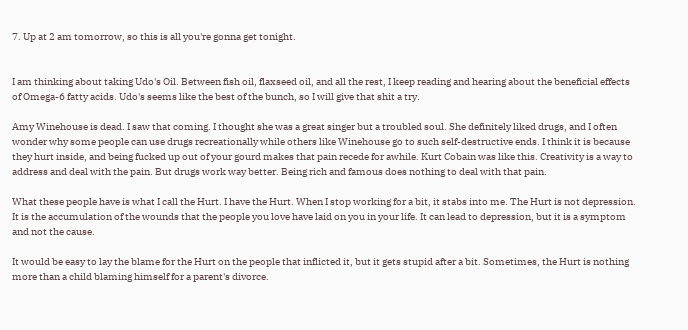7. Up at 2 am tomorrow, so this is all you're gonna get tonight.


I am thinking about taking Udo's Oil. Between fish oil, flaxseed oil, and all the rest, I keep reading and hearing about the beneficial effects of Omega-6 fatty acids. Udo's seems like the best of the bunch, so I will give that shit a try.

Amy Winehouse is dead. I saw that coming. I thought she was a great singer but a troubled soul. She definitely liked drugs, and I often wonder why some people can use drugs recreationally while others like Winehouse go to such self-destructive ends. I think it is because they hurt inside, and being fucked up out of your gourd makes that pain recede for awhile. Kurt Cobain was like this. Creativity is a way to address and deal with the pain. But drugs work way better. Being rich and famous does nothing to deal with that pain.

What these people have is what I call the Hurt. I have the Hurt. When I stop working for a bit, it stabs into me. The Hurt is not depression. It is the accumulation of the wounds that the people you love have laid on you in your life. It can lead to depression, but it is a symptom and not the cause.

It would be easy to lay the blame for the Hurt on the people that inflicted it, but it gets stupid after a bit. Sometimes, the Hurt is nothing more than a child blaming himself for a parent's divorce.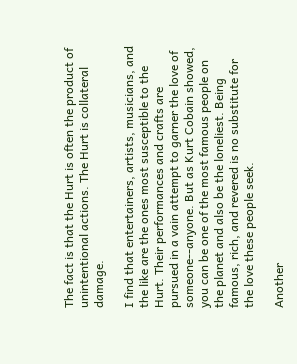The fact is that the Hurt is often the product of unintentional actions. The Hurt is collateral damage.

I find that entertainers, artists, musicians, and the like are the ones most susceptible to the Hurt. Their performances and crafts are pursued in a vain attempt to garner the love of someone--anyone. But as Kurt Cobain showed, you can be one of the most famous people on the planet and also be the loneliest. Being famous, rich, and revered is no substitute for the love these people seek.

Another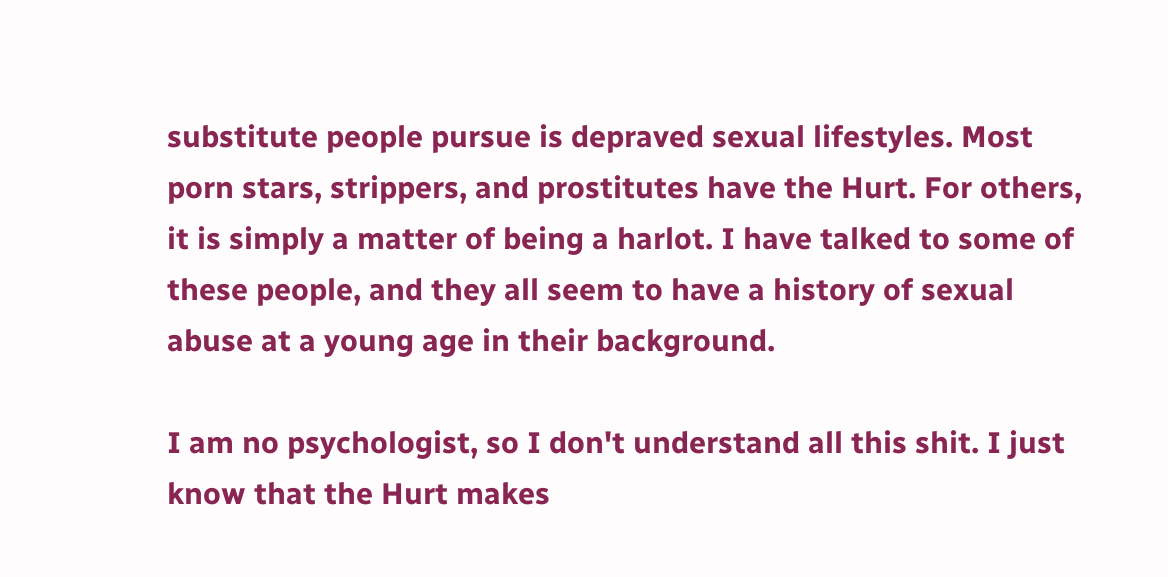substitute people pursue is depraved sexual lifestyles. Most porn stars, strippers, and prostitutes have the Hurt. For others, it is simply a matter of being a harlot. I have talked to some of these people, and they all seem to have a history of sexual abuse at a young age in their background.

I am no psychologist, so I don't understand all this shit. I just know that the Hurt makes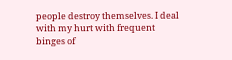people destroy themselves. I deal with my hurt with frequent binges of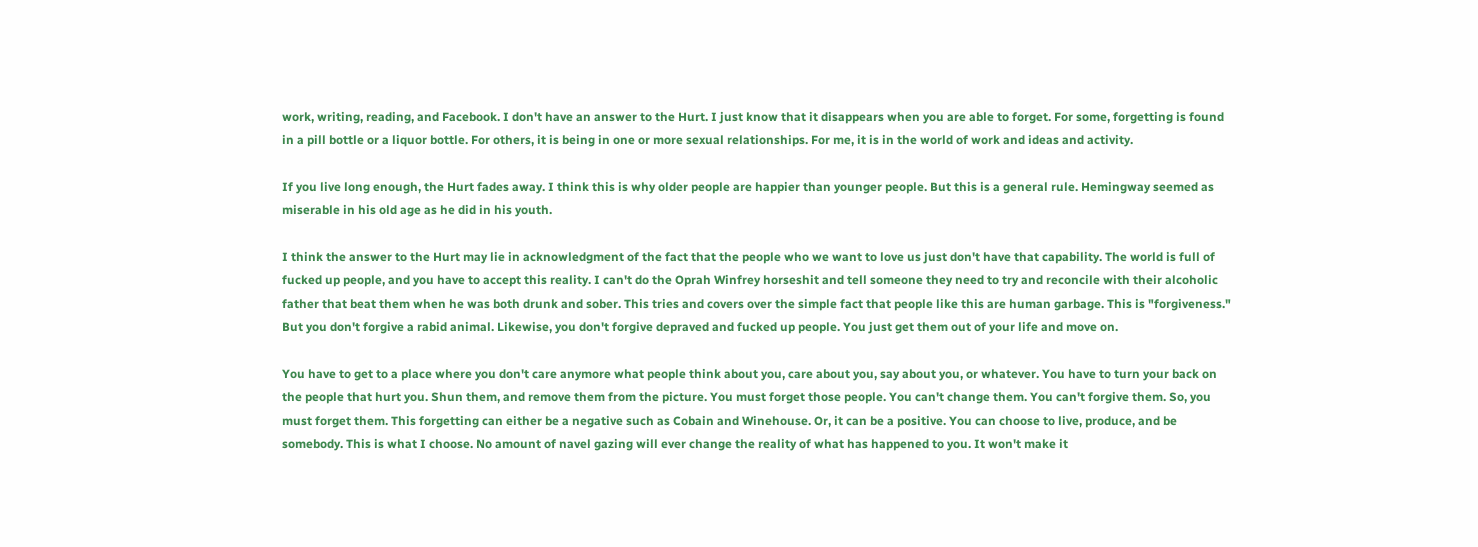work, writing, reading, and Facebook. I don't have an answer to the Hurt. I just know that it disappears when you are able to forget. For some, forgetting is found in a pill bottle or a liquor bottle. For others, it is being in one or more sexual relationships. For me, it is in the world of work and ideas and activity.

If you live long enough, the Hurt fades away. I think this is why older people are happier than younger people. But this is a general rule. Hemingway seemed as miserable in his old age as he did in his youth.

I think the answer to the Hurt may lie in acknowledgment of the fact that the people who we want to love us just don't have that capability. The world is full of fucked up people, and you have to accept this reality. I can't do the Oprah Winfrey horseshit and tell someone they need to try and reconcile with their alcoholic father that beat them when he was both drunk and sober. This tries and covers over the simple fact that people like this are human garbage. This is "forgiveness." But you don't forgive a rabid animal. Likewise, you don't forgive depraved and fucked up people. You just get them out of your life and move on.

You have to get to a place where you don't care anymore what people think about you, care about you, say about you, or whatever. You have to turn your back on the people that hurt you. Shun them, and remove them from the picture. You must forget those people. You can't change them. You can't forgive them. So, you must forget them. This forgetting can either be a negative such as Cobain and Winehouse. Or, it can be a positive. You can choose to live, produce, and be somebody. This is what I choose. No amount of navel gazing will ever change the reality of what has happened to you. It won't make it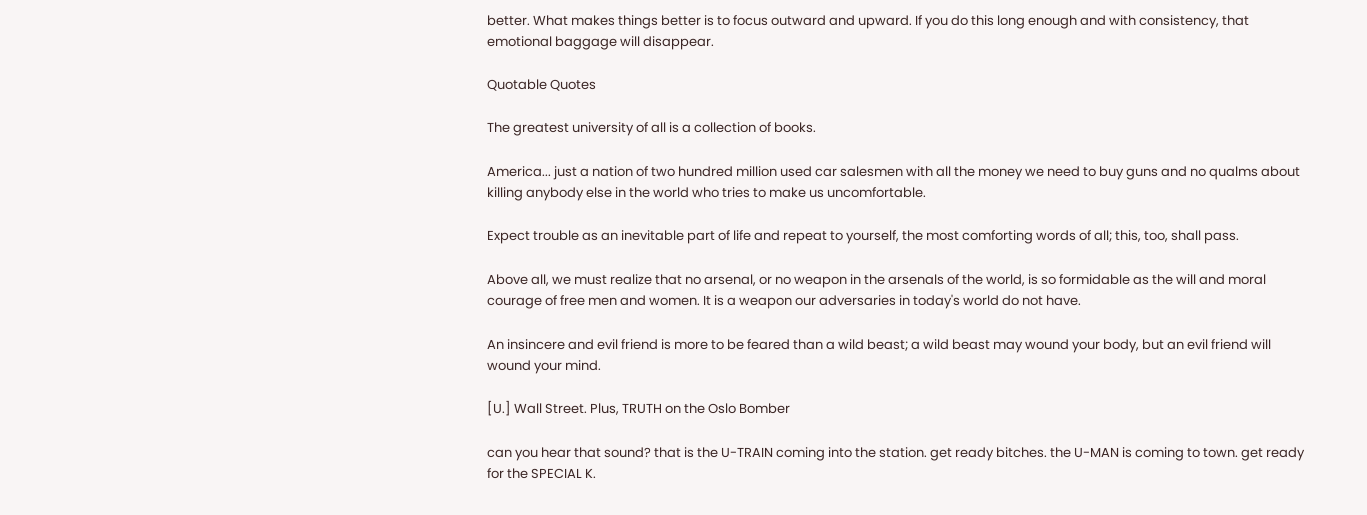better. What makes things better is to focus outward and upward. If you do this long enough and with consistency, that emotional baggage will disappear.

Quotable Quotes

The greatest university of all is a collection of books.

America... just a nation of two hundred million used car salesmen with all the money we need to buy guns and no qualms about killing anybody else in the world who tries to make us uncomfortable.

Expect trouble as an inevitable part of life and repeat to yourself, the most comforting words of all; this, too, shall pass.

Above all, we must realize that no arsenal, or no weapon in the arsenals of the world, is so formidable as the will and moral courage of free men and women. It is a weapon our adversaries in today's world do not have.

An insincere and evil friend is more to be feared than a wild beast; a wild beast may wound your body, but an evil friend will wound your mind.

[U.] Wall Street. Plus, TRUTH on the Oslo Bomber

can you hear that sound? that is the U-TRAIN coming into the station. get ready bitches. the U-MAN is coming to town. get ready for the SPECIAL K.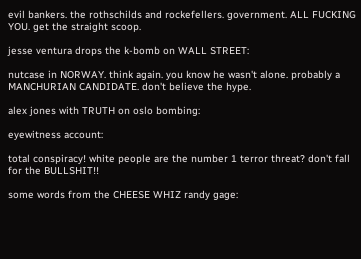evil bankers. the rothschilds and rockefellers. government. ALL FUCKING YOU. get the straight scoop.

jesse ventura drops the k-bomb on WALL STREET:

nutcase in NORWAY. think again. you know he wasn't alone. probably a MANCHURIAN CANDIDATE. don't believe the hype.

alex jones with TRUTH on oslo bombing:

eyewitness account:

total conspiracy! white people are the number 1 terror threat? don't fall for the BULLSHIT!!

some words from the CHEESE WHIZ randy gage: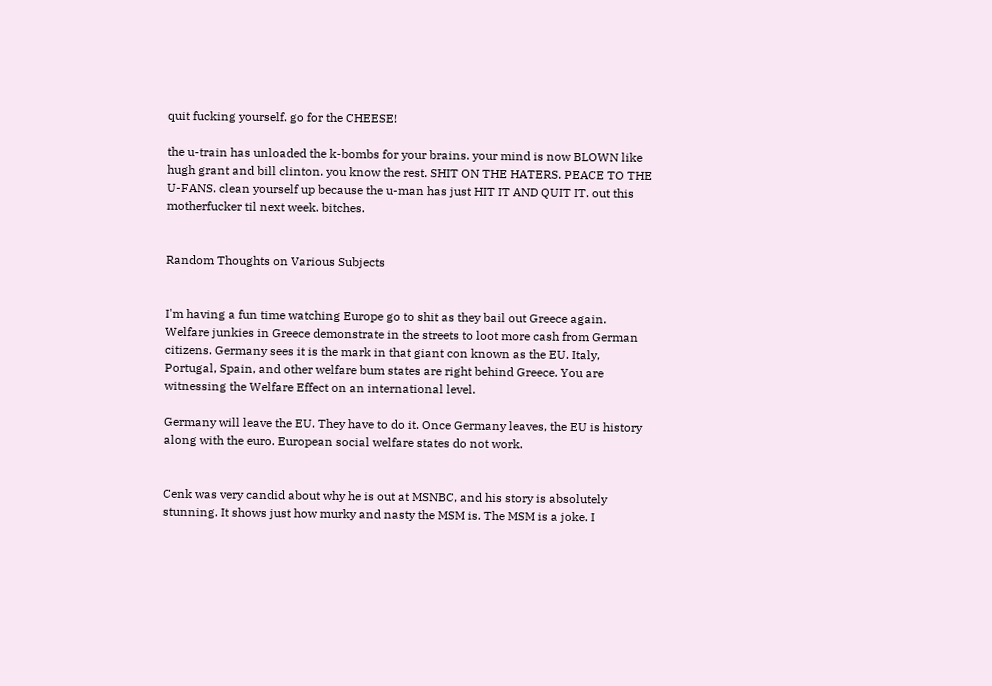quit fucking yourself. go for the CHEESE!

the u-train has unloaded the k-bombs for your brains. your mind is now BLOWN like hugh grant and bill clinton. you know the rest. SHIT ON THE HATERS. PEACE TO THE U-FANS. clean yourself up because the u-man has just HIT IT AND QUIT IT. out this motherfucker til next week. bitches.


Random Thoughts on Various Subjects


I'm having a fun time watching Europe go to shit as they bail out Greece again. Welfare junkies in Greece demonstrate in the streets to loot more cash from German citizens. Germany sees it is the mark in that giant con known as the EU. Italy, Portugal, Spain, and other welfare bum states are right behind Greece. You are witnessing the Welfare Effect on an international level.

Germany will leave the EU. They have to do it. Once Germany leaves, the EU is history along with the euro. European social welfare states do not work.


Cenk was very candid about why he is out at MSNBC, and his story is absolutely stunning. It shows just how murky and nasty the MSM is. The MSM is a joke. I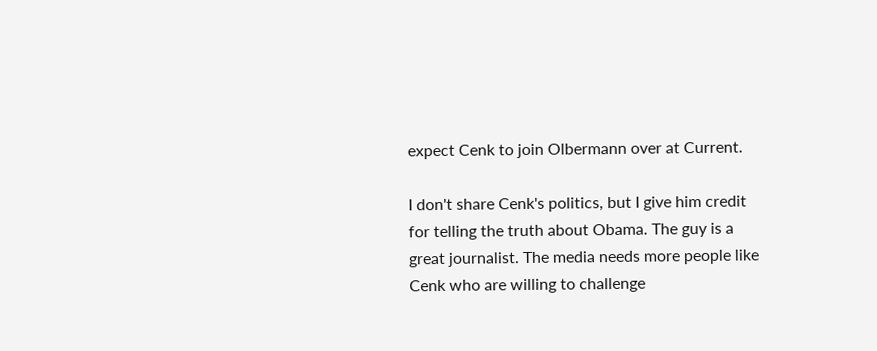expect Cenk to join Olbermann over at Current.

I don't share Cenk's politics, but I give him credit for telling the truth about Obama. The guy is a great journalist. The media needs more people like Cenk who are willing to challenge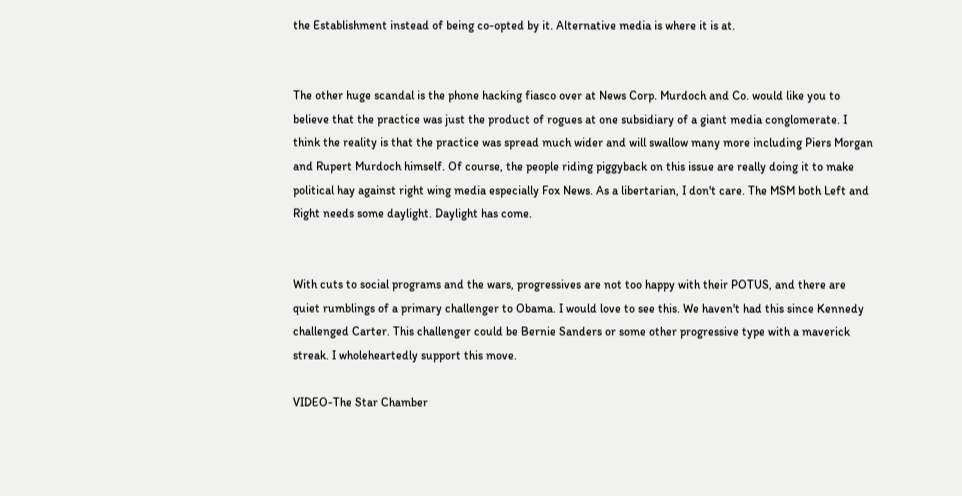the Establishment instead of being co-opted by it. Alternative media is where it is at.


The other huge scandal is the phone hacking fiasco over at News Corp. Murdoch and Co. would like you to believe that the practice was just the product of rogues at one subsidiary of a giant media conglomerate. I think the reality is that the practice was spread much wider and will swallow many more including Piers Morgan and Rupert Murdoch himself. Of course, the people riding piggyback on this issue are really doing it to make political hay against right wing media especially Fox News. As a libertarian, I don't care. The MSM both Left and Right needs some daylight. Daylight has come.


With cuts to social programs and the wars, progressives are not too happy with their POTUS, and there are quiet rumblings of a primary challenger to Obama. I would love to see this. We haven't had this since Kennedy challenged Carter. This challenger could be Bernie Sanders or some other progressive type with a maverick streak. I wholeheartedly support this move.

VIDEO-The Star Chamber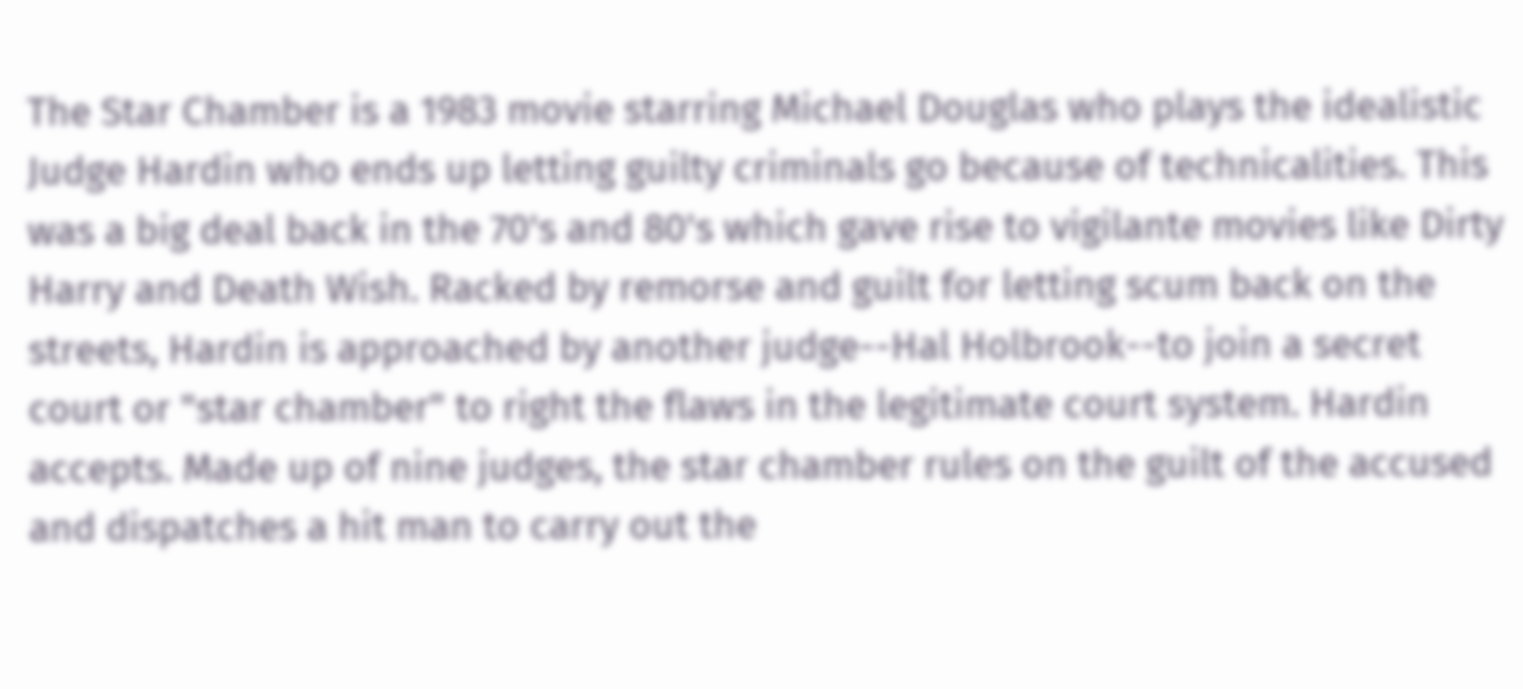The Star Chamber is a 1983 movie starring Michael Douglas who plays the idealistic Judge Hardin who ends up letting guilty criminals go because of technicalities. This was a big deal back in the 70's and 80's which gave rise to vigilante movies like Dirty Harry and Death Wish. Racked by remorse and guilt for letting scum back on the streets, Hardin is approached by another judge--Hal Holbrook--to join a secret court or "star chamber" to right the flaws in the legitimate court system. Hardin accepts. Made up of nine judges, the star chamber rules on the guilt of the accused and dispatches a hit man to carry out the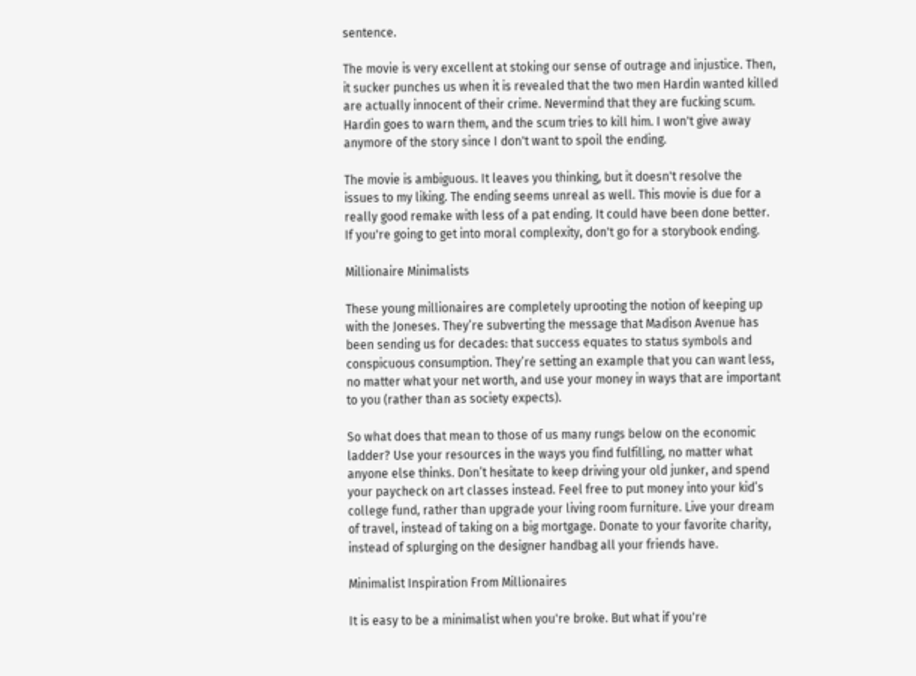sentence.

The movie is very excellent at stoking our sense of outrage and injustice. Then, it sucker punches us when it is revealed that the two men Hardin wanted killed are actually innocent of their crime. Nevermind that they are fucking scum. Hardin goes to warn them, and the scum tries to kill him. I won't give away anymore of the story since I don't want to spoil the ending.

The movie is ambiguous. It leaves you thinking, but it doesn't resolve the issues to my liking. The ending seems unreal as well. This movie is due for a really good remake with less of a pat ending. It could have been done better. If you're going to get into moral complexity, don't go for a storybook ending.

Millionaire Minimalists

These young millionaires are completely uprooting the notion of keeping up with the Joneses. They’re subverting the message that Madison Avenue has been sending us for decades: that success equates to status symbols and conspicuous consumption. They’re setting an example that you can want less, no matter what your net worth, and use your money in ways that are important to you (rather than as society expects).

So what does that mean to those of us many rungs below on the economic ladder? Use your resources in the ways you find fulfilling, no matter what anyone else thinks. Don’t hesitate to keep driving your old junker, and spend your paycheck on art classes instead. Feel free to put money into your kid’s college fund, rather than upgrade your living room furniture. Live your dream of travel, instead of taking on a big mortgage. Donate to your favorite charity, instead of splurging on the designer handbag all your friends have.

Minimalist Inspiration From Millionaires

It is easy to be a minimalist when you're broke. But what if you're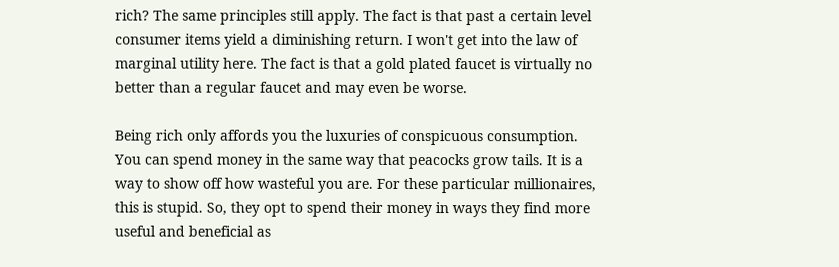rich? The same principles still apply. The fact is that past a certain level consumer items yield a diminishing return. I won't get into the law of marginal utility here. The fact is that a gold plated faucet is virtually no better than a regular faucet and may even be worse.

Being rich only affords you the luxuries of conspicuous consumption. You can spend money in the same way that peacocks grow tails. It is a way to show off how wasteful you are. For these particular millionaires, this is stupid. So, they opt to spend their money in ways they find more useful and beneficial as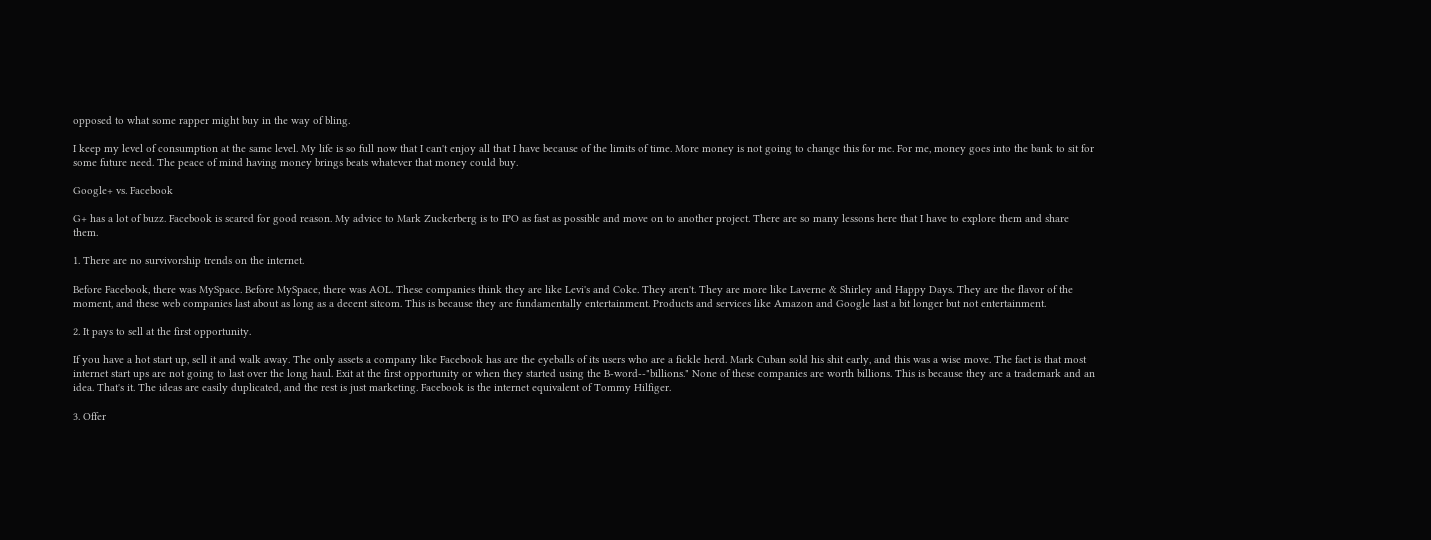opposed to what some rapper might buy in the way of bling.

I keep my level of consumption at the same level. My life is so full now that I can't enjoy all that I have because of the limits of time. More money is not going to change this for me. For me, money goes into the bank to sit for some future need. The peace of mind having money brings beats whatever that money could buy.

Google+ vs. Facebook

G+ has a lot of buzz. Facebook is scared for good reason. My advice to Mark Zuckerberg is to IPO as fast as possible and move on to another project. There are so many lessons here that I have to explore them and share them.

1. There are no survivorship trends on the internet.

Before Facebook, there was MySpace. Before MySpace, there was AOL. These companies think they are like Levi's and Coke. They aren't. They are more like Laverne & Shirley and Happy Days. They are the flavor of the moment, and these web companies last about as long as a decent sitcom. This is because they are fundamentally entertainment. Products and services like Amazon and Google last a bit longer but not entertainment.

2. It pays to sell at the first opportunity.

If you have a hot start up, sell it and walk away. The only assets a company like Facebook has are the eyeballs of its users who are a fickle herd. Mark Cuban sold his shit early, and this was a wise move. The fact is that most internet start ups are not going to last over the long haul. Exit at the first opportunity or when they started using the B-word--"billions." None of these companies are worth billions. This is because they are a trademark and an idea. That's it. The ideas are easily duplicated, and the rest is just marketing. Facebook is the internet equivalent of Tommy Hilfiger.

3. Offer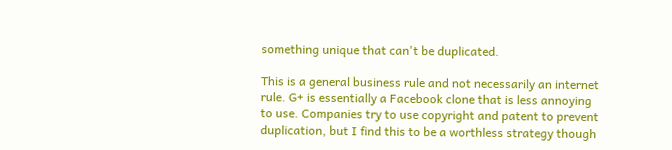something unique that can't be duplicated.

This is a general business rule and not necessarily an internet rule. G+ is essentially a Facebook clone that is less annoying to use. Companies try to use copyright and patent to prevent duplication, but I find this to be a worthless strategy though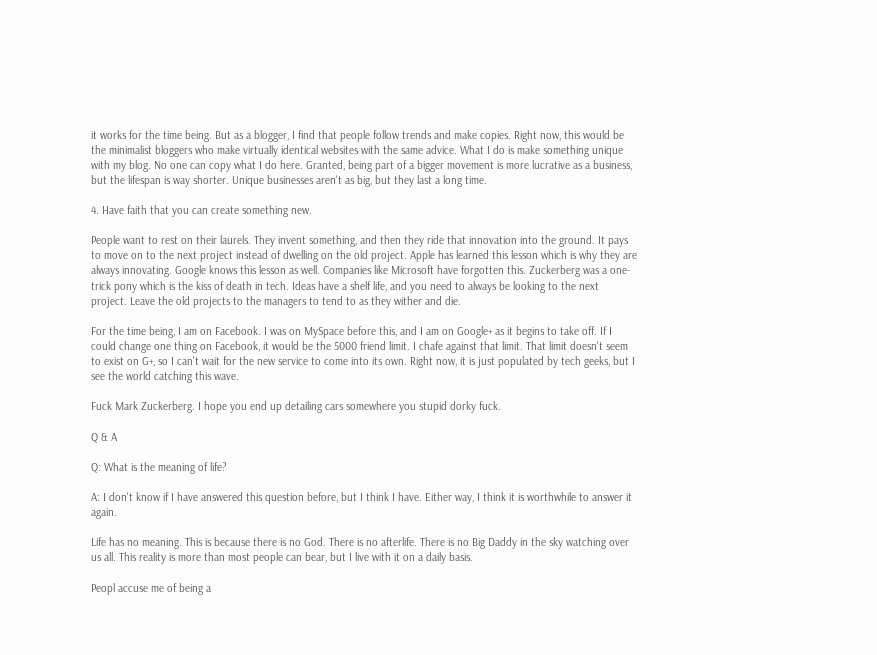it works for the time being. But as a blogger, I find that people follow trends and make copies. Right now, this would be the minimalist bloggers who make virtually identical websites with the same advice. What I do is make something unique with my blog. No one can copy what I do here. Granted, being part of a bigger movement is more lucrative as a business, but the lifespan is way shorter. Unique businesses aren't as big, but they last a long time.

4. Have faith that you can create something new.

People want to rest on their laurels. They invent something, and then they ride that innovation into the ground. It pays to move on to the next project instead of dwelling on the old project. Apple has learned this lesson which is why they are always innovating. Google knows this lesson as well. Companies like Microsoft have forgotten this. Zuckerberg was a one-trick pony which is the kiss of death in tech. Ideas have a shelf life, and you need to always be looking to the next project. Leave the old projects to the managers to tend to as they wither and die.

For the time being, I am on Facebook. I was on MySpace before this, and I am on Google+ as it begins to take off. If I could change one thing on Facebook, it would be the 5000 friend limit. I chafe against that limit. That limit doesn't seem to exist on G+, so I can't wait for the new service to come into its own. Right now, it is just populated by tech geeks, but I see the world catching this wave.

Fuck Mark Zuckerberg. I hope you end up detailing cars somewhere you stupid dorky fuck.

Q & A

Q: What is the meaning of life?

A: I don't know if I have answered this question before, but I think I have. Either way, I think it is worthwhile to answer it again.

Life has no meaning. This is because there is no God. There is no afterlife. There is no Big Daddy in the sky watching over us all. This reality is more than most people can bear, but I live with it on a daily basis.

Peopl accuse me of being a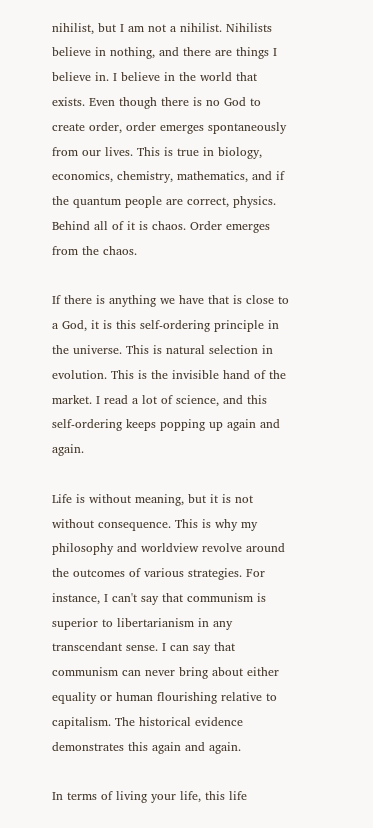nihilist, but I am not a nihilist. Nihilists believe in nothing, and there are things I believe in. I believe in the world that exists. Even though there is no God to create order, order emerges spontaneously from our lives. This is true in biology, economics, chemistry, mathematics, and if the quantum people are correct, physics. Behind all of it is chaos. Order emerges from the chaos.

If there is anything we have that is close to a God, it is this self-ordering principle in the universe. This is natural selection in evolution. This is the invisible hand of the market. I read a lot of science, and this self-ordering keeps popping up again and again.

Life is without meaning, but it is not without consequence. This is why my philosophy and worldview revolve around the outcomes of various strategies. For instance, I can't say that communism is superior to libertarianism in any transcendant sense. I can say that communism can never bring about either equality or human flourishing relative to capitalism. The historical evidence demonstrates this again and again.

In terms of living your life, this life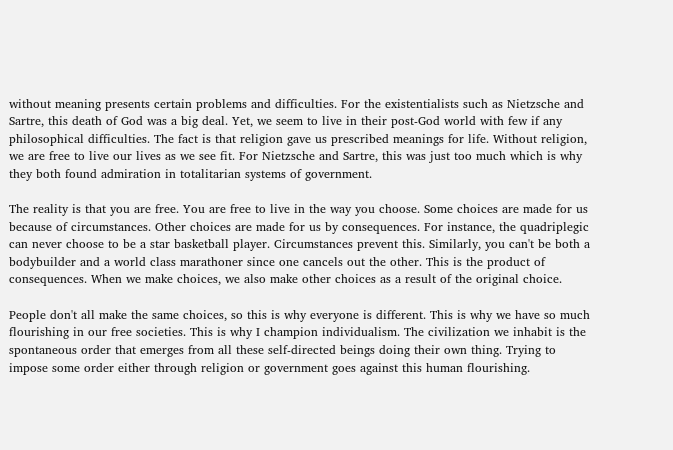without meaning presents certain problems and difficulties. For the existentialists such as Nietzsche and Sartre, this death of God was a big deal. Yet, we seem to live in their post-God world with few if any philosophical difficulties. The fact is that religion gave us prescribed meanings for life. Without religion, we are free to live our lives as we see fit. For Nietzsche and Sartre, this was just too much which is why they both found admiration in totalitarian systems of government.

The reality is that you are free. You are free to live in the way you choose. Some choices are made for us because of circumstances. Other choices are made for us by consequences. For instance, the quadriplegic can never choose to be a star basketball player. Circumstances prevent this. Similarly, you can't be both a bodybuilder and a world class marathoner since one cancels out the other. This is the product of consequences. When we make choices, we also make other choices as a result of the original choice.

People don't all make the same choices, so this is why everyone is different. This is why we have so much flourishing in our free societies. This is why I champion individualism. The civilization we inhabit is the spontaneous order that emerges from all these self-directed beings doing their own thing. Trying to impose some order either through religion or government goes against this human flourishing.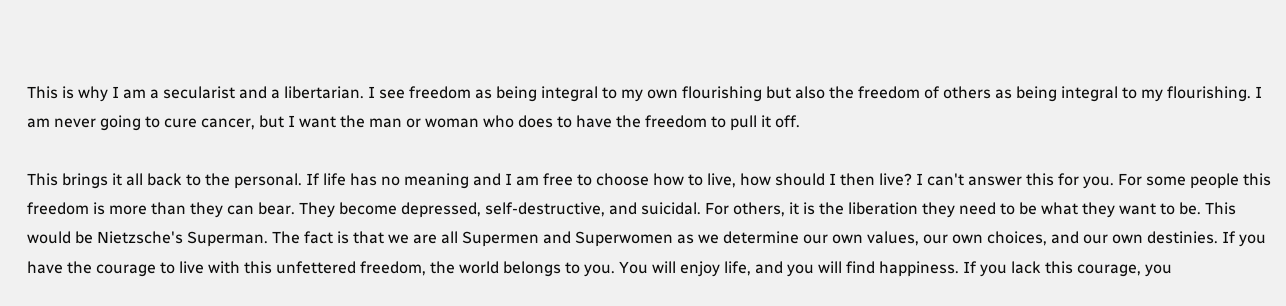This is why I am a secularist and a libertarian. I see freedom as being integral to my own flourishing but also the freedom of others as being integral to my flourishing. I am never going to cure cancer, but I want the man or woman who does to have the freedom to pull it off.

This brings it all back to the personal. If life has no meaning and I am free to choose how to live, how should I then live? I can't answer this for you. For some people this freedom is more than they can bear. They become depressed, self-destructive, and suicidal. For others, it is the liberation they need to be what they want to be. This would be Nietzsche's Superman. The fact is that we are all Supermen and Superwomen as we determine our own values, our own choices, and our own destinies. If you have the courage to live with this unfettered freedom, the world belongs to you. You will enjoy life, and you will find happiness. If you lack this courage, you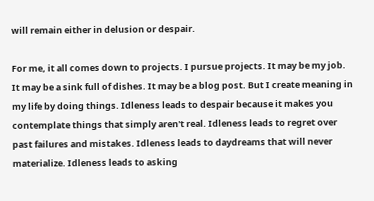will remain either in delusion or despair.

For me, it all comes down to projects. I pursue projects. It may be my job. It may be a sink full of dishes. It may be a blog post. But I create meaning in my life by doing things. Idleness leads to despair because it makes you contemplate things that simply aren't real. Idleness leads to regret over past failures and mistakes. Idleness leads to daydreams that will never materialize. Idleness leads to asking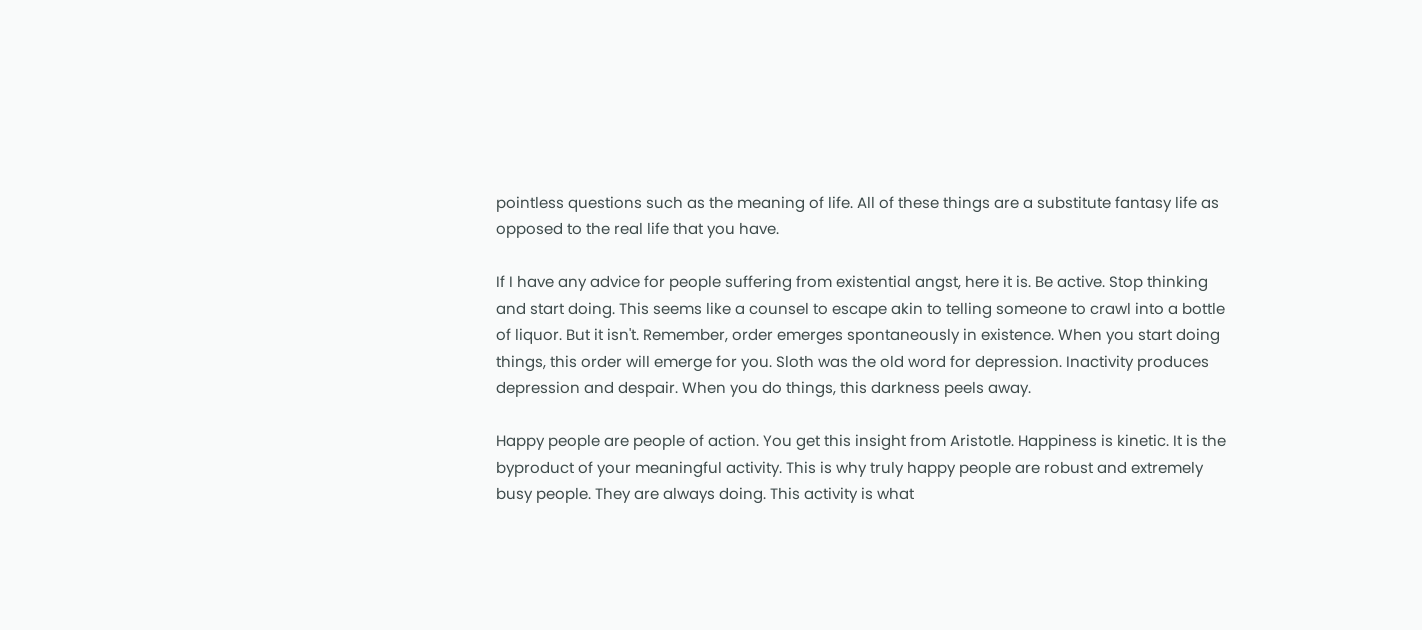pointless questions such as the meaning of life. All of these things are a substitute fantasy life as opposed to the real life that you have.

If I have any advice for people suffering from existential angst, here it is. Be active. Stop thinking and start doing. This seems like a counsel to escape akin to telling someone to crawl into a bottle of liquor. But it isn't. Remember, order emerges spontaneously in existence. When you start doing things, this order will emerge for you. Sloth was the old word for depression. Inactivity produces depression and despair. When you do things, this darkness peels away.

Happy people are people of action. You get this insight from Aristotle. Happiness is kinetic. It is the byproduct of your meaningful activity. This is why truly happy people are robust and extremely busy people. They are always doing. This activity is what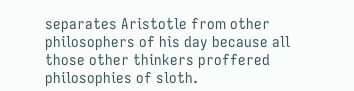separates Aristotle from other philosophers of his day because all those other thinkers proffered philosophies of sloth.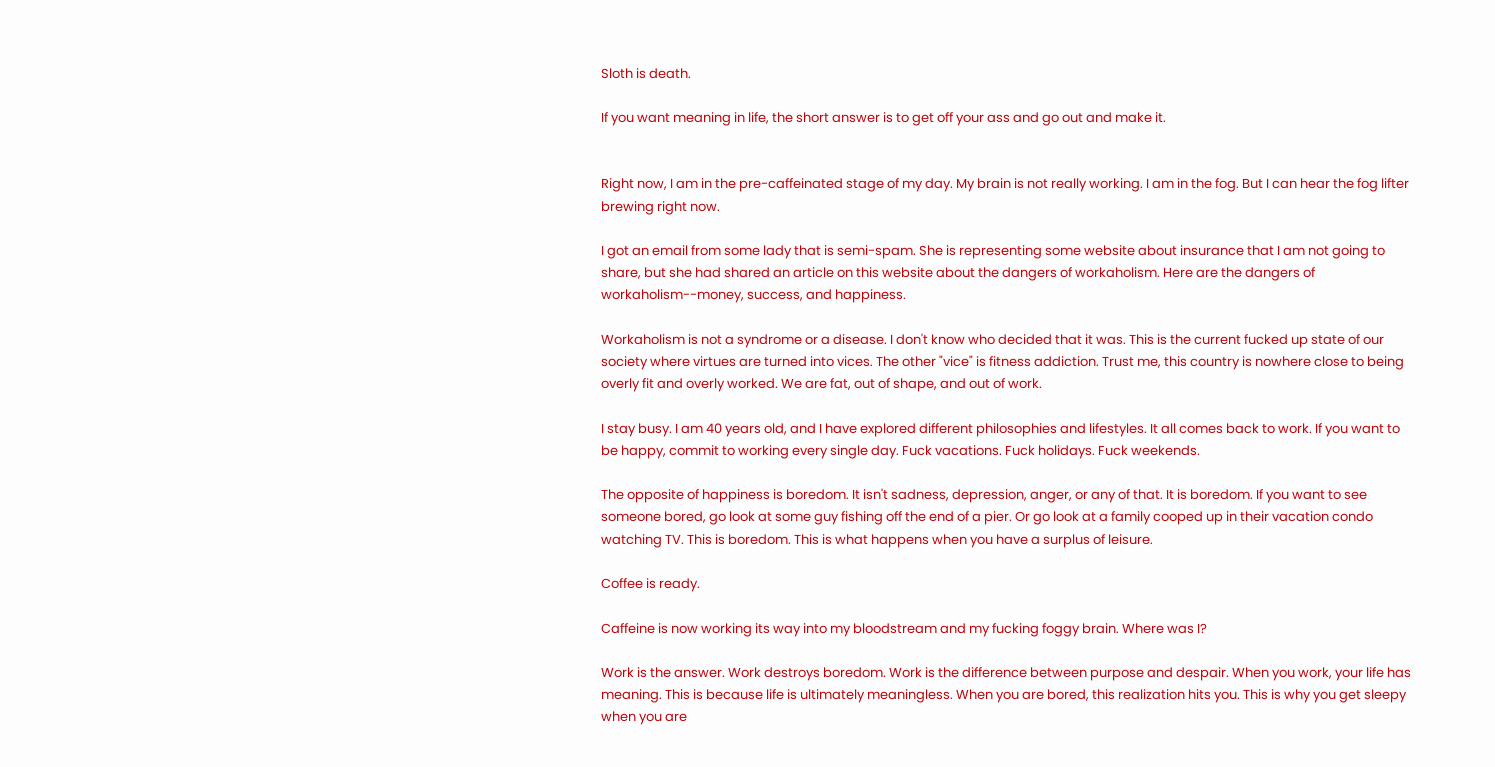Sloth is death.

If you want meaning in life, the short answer is to get off your ass and go out and make it.


Right now, I am in the pre-caffeinated stage of my day. My brain is not really working. I am in the fog. But I can hear the fog lifter brewing right now.

I got an email from some lady that is semi-spam. She is representing some website about insurance that I am not going to share, but she had shared an article on this website about the dangers of workaholism. Here are the dangers of workaholism--money, success, and happiness.

Workaholism is not a syndrome or a disease. I don't know who decided that it was. This is the current fucked up state of our society where virtues are turned into vices. The other "vice" is fitness addiction. Trust me, this country is nowhere close to being overly fit and overly worked. We are fat, out of shape, and out of work.

I stay busy. I am 40 years old, and I have explored different philosophies and lifestyles. It all comes back to work. If you want to be happy, commit to working every single day. Fuck vacations. Fuck holidays. Fuck weekends.

The opposite of happiness is boredom. It isn't sadness, depression, anger, or any of that. It is boredom. If you want to see someone bored, go look at some guy fishing off the end of a pier. Or go look at a family cooped up in their vacation condo watching TV. This is boredom. This is what happens when you have a surplus of leisure.

Coffee is ready.

Caffeine is now working its way into my bloodstream and my fucking foggy brain. Where was I?

Work is the answer. Work destroys boredom. Work is the difference between purpose and despair. When you work, your life has meaning. This is because life is ultimately meaningless. When you are bored, this realization hits you. This is why you get sleepy when you are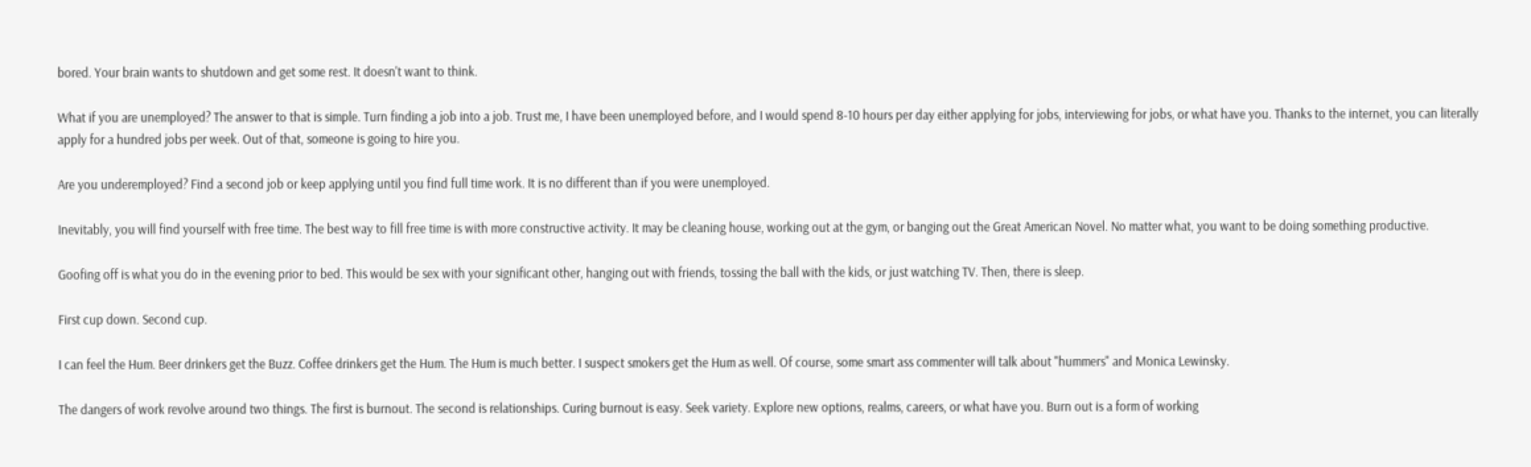bored. Your brain wants to shutdown and get some rest. It doesn't want to think.

What if you are unemployed? The answer to that is simple. Turn finding a job into a job. Trust me, I have been unemployed before, and I would spend 8-10 hours per day either applying for jobs, interviewing for jobs, or what have you. Thanks to the internet, you can literally apply for a hundred jobs per week. Out of that, someone is going to hire you.

Are you underemployed? Find a second job or keep applying until you find full time work. It is no different than if you were unemployed.

Inevitably, you will find yourself with free time. The best way to fill free time is with more constructive activity. It may be cleaning house, working out at the gym, or banging out the Great American Novel. No matter what, you want to be doing something productive.

Goofing off is what you do in the evening prior to bed. This would be sex with your significant other, hanging out with friends, tossing the ball with the kids, or just watching TV. Then, there is sleep.

First cup down. Second cup.

I can feel the Hum. Beer drinkers get the Buzz. Coffee drinkers get the Hum. The Hum is much better. I suspect smokers get the Hum as well. Of course, some smart ass commenter will talk about "hummers" and Monica Lewinsky.

The dangers of work revolve around two things. The first is burnout. The second is relationships. Curing burnout is easy. Seek variety. Explore new options, realms, careers, or what have you. Burn out is a form of working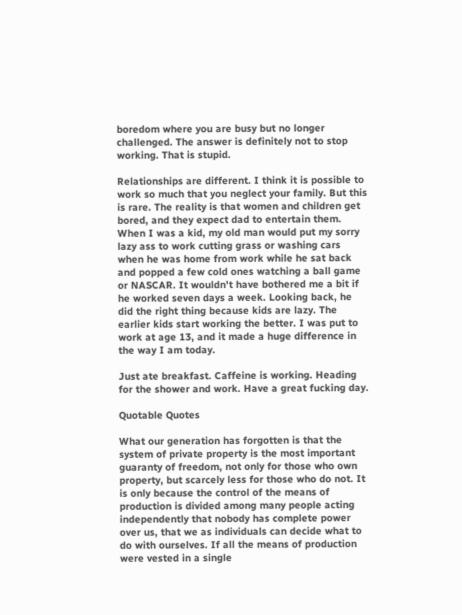boredom where you are busy but no longer challenged. The answer is definitely not to stop working. That is stupid.

Relationships are different. I think it is possible to work so much that you neglect your family. But this is rare. The reality is that women and children get bored, and they expect dad to entertain them. When I was a kid, my old man would put my sorry lazy ass to work cutting grass or washing cars when he was home from work while he sat back and popped a few cold ones watching a ball game or NASCAR. It wouldn't have bothered me a bit if he worked seven days a week. Looking back, he did the right thing because kids are lazy. The earlier kids start working the better. I was put to work at age 13, and it made a huge difference in the way I am today.

Just ate breakfast. Caffeine is working. Heading for the shower and work. Have a great fucking day.

Quotable Quotes

What our generation has forgotten is that the system of private property is the most important guaranty of freedom, not only for those who own property, but scarcely less for those who do not. It is only because the control of the means of production is divided among many people acting independently that nobody has complete power over us, that we as individuals can decide what to do with ourselves. If all the means of production were vested in a single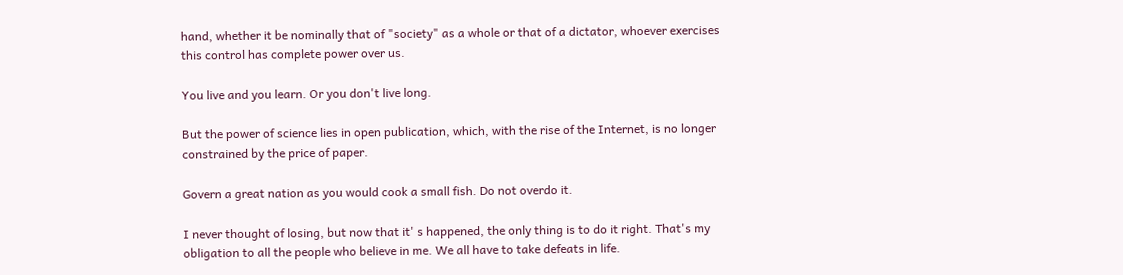hand, whether it be nominally that of "society" as a whole or that of a dictator, whoever exercises this control has complete power over us.

You live and you learn. Or you don't live long.

But the power of science lies in open publication, which, with the rise of the Internet, is no longer constrained by the price of paper.

Govern a great nation as you would cook a small fish. Do not overdo it.

I never thought of losing, but now that it' s happened, the only thing is to do it right. That's my obligation to all the people who believe in me. We all have to take defeats in life.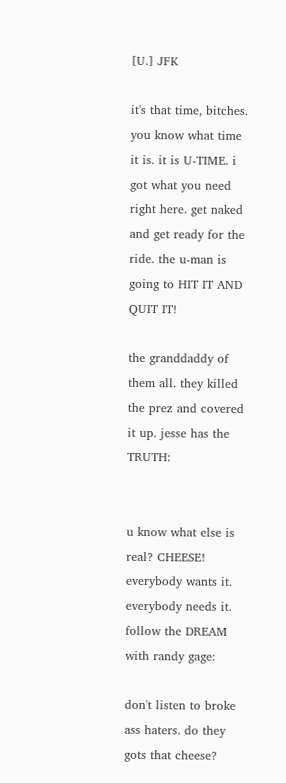[U.] JFK

it's that time, bitches. you know what time it is. it is U-TIME. i got what you need right here. get naked and get ready for the ride. the u-man is going to HIT IT AND QUIT IT!

the granddaddy of them all. they killed the prez and covered it up. jesse has the TRUTH:


u know what else is real? CHEESE! everybody wants it. everybody needs it. follow the DREAM with randy gage:

don't listen to broke ass haters. do they gots that cheese?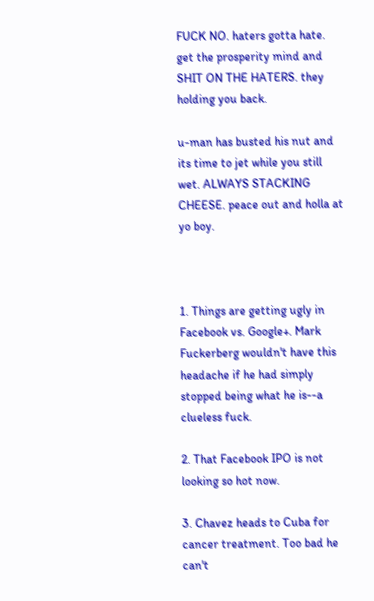FUCK NO. haters gotta hate. get the prosperity mind and SHIT ON THE HATERS. they holding you back.

u-man has busted his nut and its time to jet while you still wet. ALWAYS STACKING CHEESE. peace out and holla at yo boy.



1. Things are getting ugly in Facebook vs. Google+. Mark Fuckerberg wouldn't have this headache if he had simply stopped being what he is--a clueless fuck.

2. That Facebook IPO is not looking so hot now.

3. Chavez heads to Cuba for cancer treatment. Too bad he can't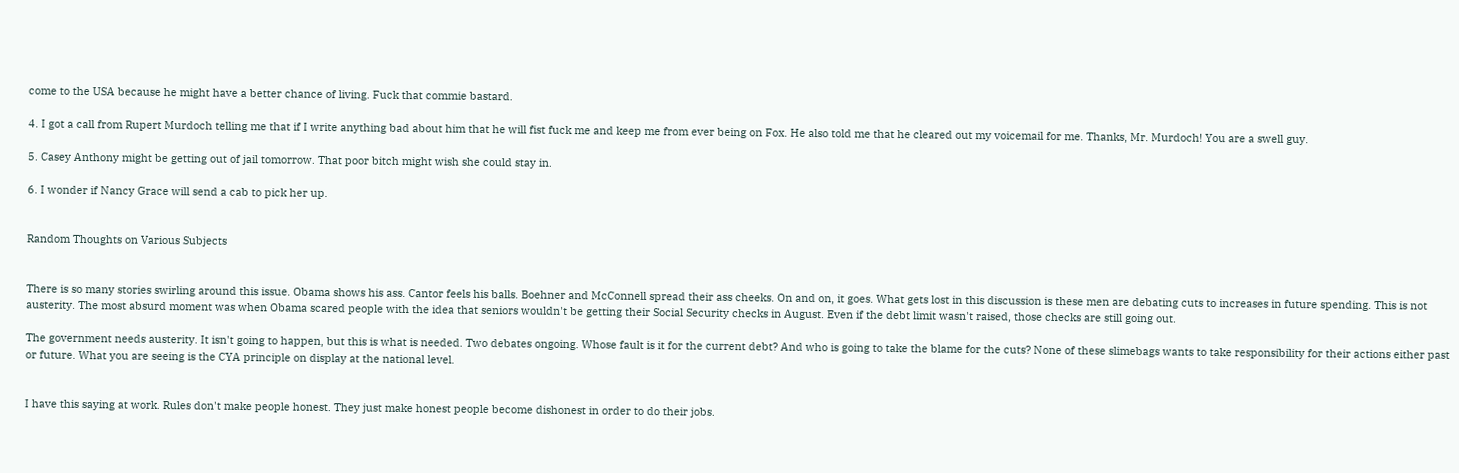come to the USA because he might have a better chance of living. Fuck that commie bastard.

4. I got a call from Rupert Murdoch telling me that if I write anything bad about him that he will fist fuck me and keep me from ever being on Fox. He also told me that he cleared out my voicemail for me. Thanks, Mr. Murdoch! You are a swell guy.

5. Casey Anthony might be getting out of jail tomorrow. That poor bitch might wish she could stay in.

6. I wonder if Nancy Grace will send a cab to pick her up.


Random Thoughts on Various Subjects


There is so many stories swirling around this issue. Obama shows his ass. Cantor feels his balls. Boehner and McConnell spread their ass cheeks. On and on, it goes. What gets lost in this discussion is these men are debating cuts to increases in future spending. This is not austerity. The most absurd moment was when Obama scared people with the idea that seniors wouldn't be getting their Social Security checks in August. Even if the debt limit wasn't raised, those checks are still going out.

The government needs austerity. It isn't going to happen, but this is what is needed. Two debates ongoing. Whose fault is it for the current debt? And who is going to take the blame for the cuts? None of these slimebags wants to take responsibility for their actions either past or future. What you are seeing is the CYA principle on display at the national level.


I have this saying at work. Rules don't make people honest. They just make honest people become dishonest in order to do their jobs.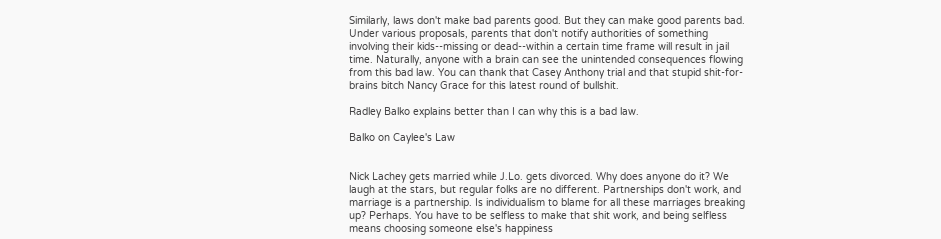Similarly, laws don't make bad parents good. But they can make good parents bad. Under various proposals, parents that don't notify authorities of something involving their kids--missing or dead--within a certain time frame will result in jail time. Naturally, anyone with a brain can see the unintended consequences flowing from this bad law. You can thank that Casey Anthony trial and that stupid shit-for-brains bitch Nancy Grace for this latest round of bullshit.

Radley Balko explains better than I can why this is a bad law.

Balko on Caylee's Law


Nick Lachey gets married while J.Lo. gets divorced. Why does anyone do it? We laugh at the stars, but regular folks are no different. Partnerships don't work, and marriage is a partnership. Is individualism to blame for all these marriages breaking up? Perhaps. You have to be selfless to make that shit work, and being selfless means choosing someone else's happiness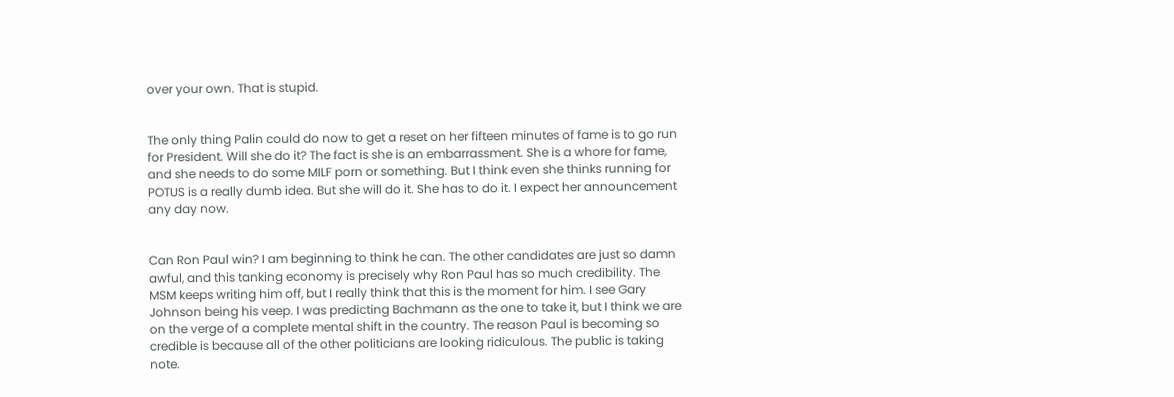over your own. That is stupid.


The only thing Palin could do now to get a reset on her fifteen minutes of fame is to go run for President. Will she do it? The fact is she is an embarrassment. She is a whore for fame, and she needs to do some MILF porn or something. But I think even she thinks running for POTUS is a really dumb idea. But she will do it. She has to do it. I expect her announcement any day now.


Can Ron Paul win? I am beginning to think he can. The other candidates are just so damn awful, and this tanking economy is precisely why Ron Paul has so much credibility. The MSM keeps writing him off, but I really think that this is the moment for him. I see Gary Johnson being his veep. I was predicting Bachmann as the one to take it, but I think we are on the verge of a complete mental shift in the country. The reason Paul is becoming so credible is because all of the other politicians are looking ridiculous. The public is taking note.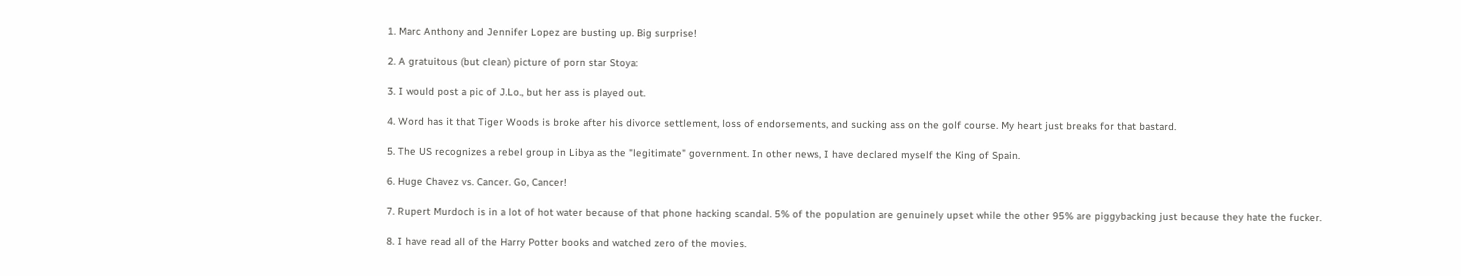1. Marc Anthony and Jennifer Lopez are busting up. Big surprise!

2. A gratuitous (but clean) picture of porn star Stoya:

3. I would post a pic of J.Lo., but her ass is played out.

4. Word has it that Tiger Woods is broke after his divorce settlement, loss of endorsements, and sucking ass on the golf course. My heart just breaks for that bastard.

5. The US recognizes a rebel group in Libya as the "legitimate" government. In other news, I have declared myself the King of Spain.

6. Huge Chavez vs. Cancer. Go, Cancer!

7. Rupert Murdoch is in a lot of hot water because of that phone hacking scandal. 5% of the population are genuinely upset while the other 95% are piggybacking just because they hate the fucker.

8. I have read all of the Harry Potter books and watched zero of the movies.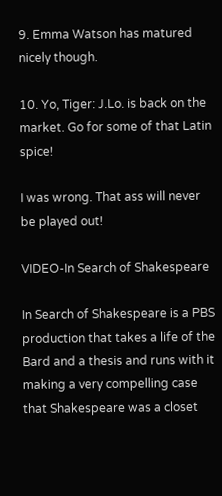9. Emma Watson has matured nicely though.

10. Yo, Tiger: J.Lo. is back on the market. Go for some of that Latin spice!

I was wrong. That ass will never be played out!

VIDEO-In Search of Shakespeare

In Search of Shakespeare is a PBS production that takes a life of the Bard and a thesis and runs with it making a very compelling case that Shakespeare was a closet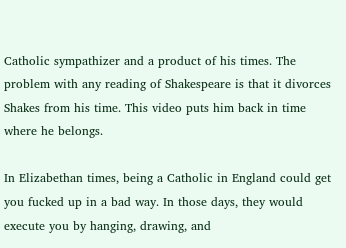Catholic sympathizer and a product of his times. The problem with any reading of Shakespeare is that it divorces Shakes from his time. This video puts him back in time where he belongs.

In Elizabethan times, being a Catholic in England could get you fucked up in a bad way. In those days, they would execute you by hanging, drawing, and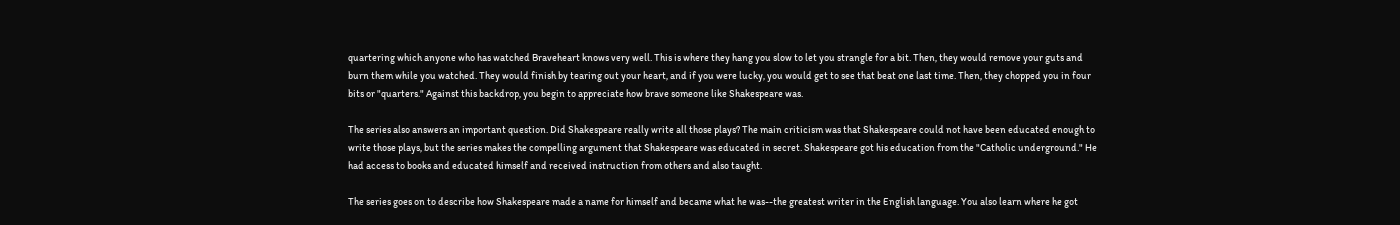quartering which anyone who has watched Braveheart knows very well. This is where they hang you slow to let you strangle for a bit. Then, they would remove your guts and burn them while you watched. They would finish by tearing out your heart, and if you were lucky, you would get to see that beat one last time. Then, they chopped you in four bits or "quarters." Against this backdrop, you begin to appreciate how brave someone like Shakespeare was.

The series also answers an important question. Did Shakespeare really write all those plays? The main criticism was that Shakespeare could not have been educated enough to write those plays, but the series makes the compelling argument that Shakespeare was educated in secret. Shakespeare got his education from the "Catholic underground." He had access to books and educated himself and received instruction from others and also taught.

The series goes on to describe how Shakespeare made a name for himself and became what he was--the greatest writer in the English language. You also learn where he got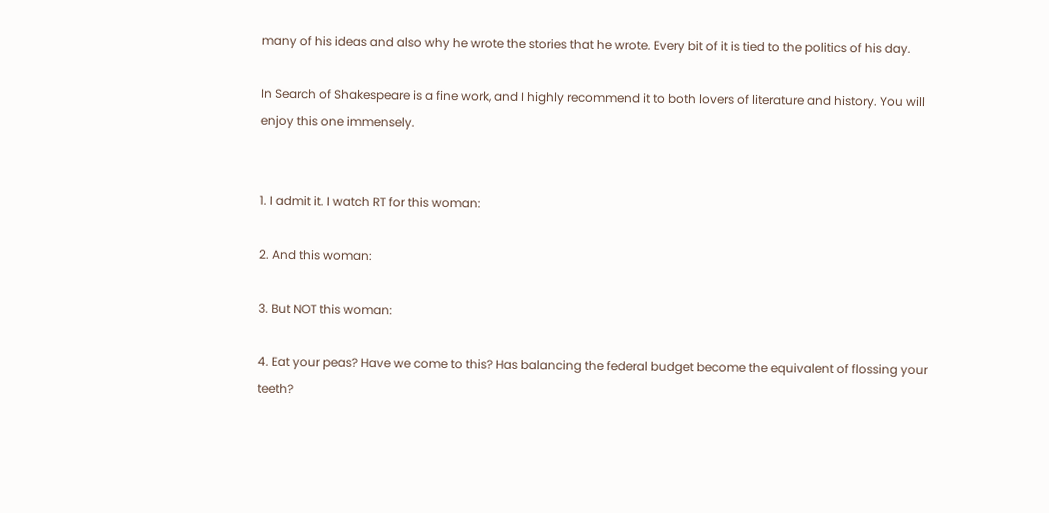many of his ideas and also why he wrote the stories that he wrote. Every bit of it is tied to the politics of his day.

In Search of Shakespeare is a fine work, and I highly recommend it to both lovers of literature and history. You will enjoy this one immensely.


1. I admit it. I watch RT for this woman:

2. And this woman:

3. But NOT this woman:

4. Eat your peas? Have we come to this? Has balancing the federal budget become the equivalent of flossing your teeth?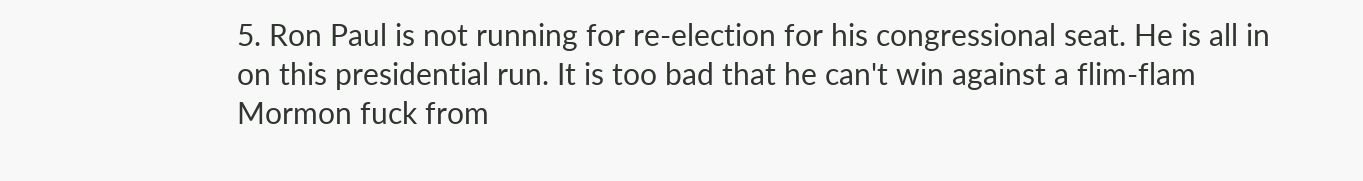5. Ron Paul is not running for re-election for his congressional seat. He is all in on this presidential run. It is too bad that he can't win against a flim-flam Mormon fuck from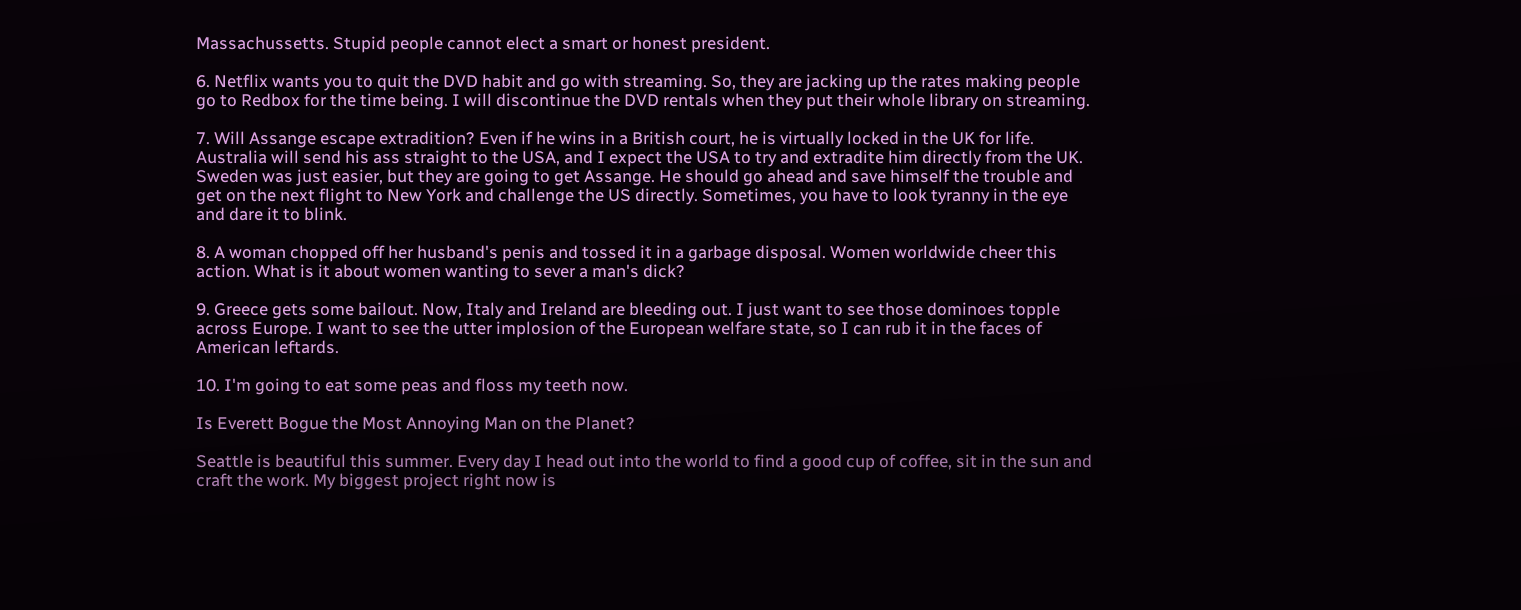Massachussetts. Stupid people cannot elect a smart or honest president.

6. Netflix wants you to quit the DVD habit and go with streaming. So, they are jacking up the rates making people go to Redbox for the time being. I will discontinue the DVD rentals when they put their whole library on streaming.

7. Will Assange escape extradition? Even if he wins in a British court, he is virtually locked in the UK for life. Australia will send his ass straight to the USA, and I expect the USA to try and extradite him directly from the UK. Sweden was just easier, but they are going to get Assange. He should go ahead and save himself the trouble and get on the next flight to New York and challenge the US directly. Sometimes, you have to look tyranny in the eye and dare it to blink.

8. A woman chopped off her husband's penis and tossed it in a garbage disposal. Women worldwide cheer this action. What is it about women wanting to sever a man's dick?

9. Greece gets some bailout. Now, Italy and Ireland are bleeding out. I just want to see those dominoes topple across Europe. I want to see the utter implosion of the European welfare state, so I can rub it in the faces of American leftards.

10. I'm going to eat some peas and floss my teeth now.

Is Everett Bogue the Most Annoying Man on the Planet?

Seattle is beautiful this summer. Every day I head out into the world to find a good cup of coffee, sit in the sun and craft the work. My biggest project right now is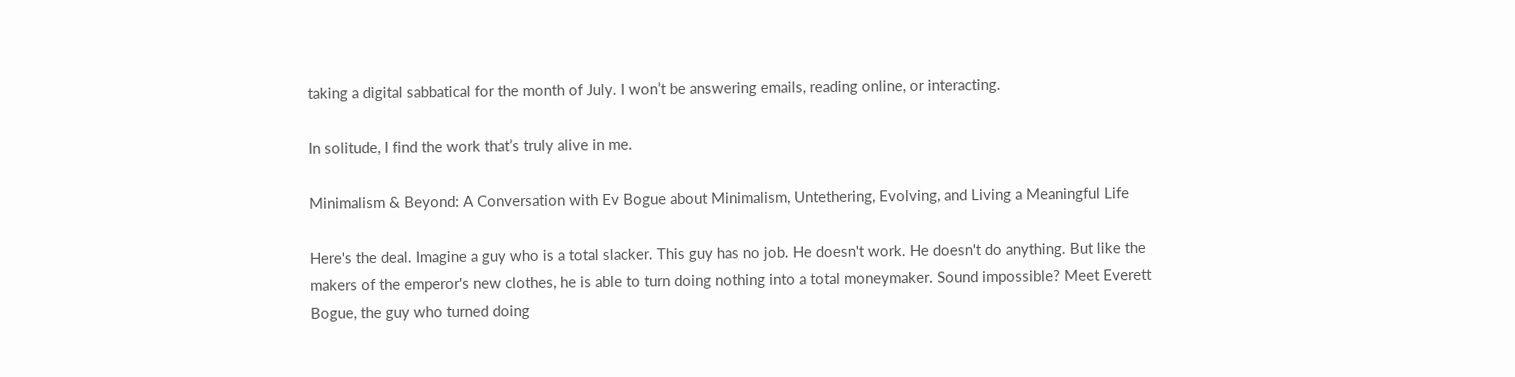taking a digital sabbatical for the month of July. I won’t be answering emails, reading online, or interacting.

In solitude, I find the work that’s truly alive in me.

Minimalism & Beyond: A Conversation with Ev Bogue about Minimalism, Untethering, Evolving, and Living a Meaningful Life

Here's the deal. Imagine a guy who is a total slacker. This guy has no job. He doesn't work. He doesn't do anything. But like the makers of the emperor's new clothes, he is able to turn doing nothing into a total moneymaker. Sound impossible? Meet Everett Bogue, the guy who turned doing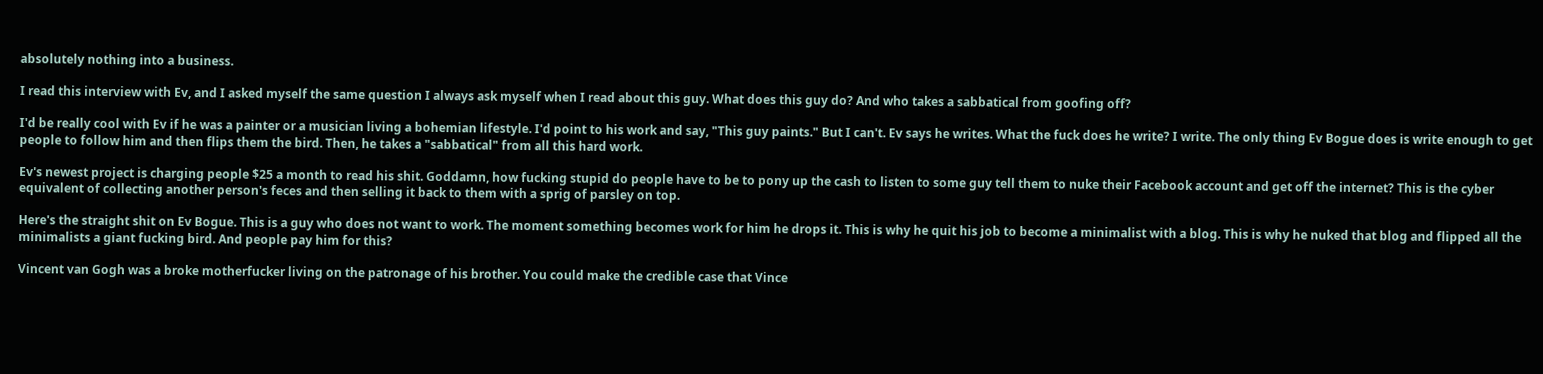absolutely nothing into a business.

I read this interview with Ev, and I asked myself the same question I always ask myself when I read about this guy. What does this guy do? And who takes a sabbatical from goofing off?

I'd be really cool with Ev if he was a painter or a musician living a bohemian lifestyle. I'd point to his work and say, "This guy paints." But I can't. Ev says he writes. What the fuck does he write? I write. The only thing Ev Bogue does is write enough to get people to follow him and then flips them the bird. Then, he takes a "sabbatical" from all this hard work.

Ev's newest project is charging people $25 a month to read his shit. Goddamn, how fucking stupid do people have to be to pony up the cash to listen to some guy tell them to nuke their Facebook account and get off the internet? This is the cyber equivalent of collecting another person's feces and then selling it back to them with a sprig of parsley on top.

Here's the straight shit on Ev Bogue. This is a guy who does not want to work. The moment something becomes work for him he drops it. This is why he quit his job to become a minimalist with a blog. This is why he nuked that blog and flipped all the minimalists a giant fucking bird. And people pay him for this?

Vincent van Gogh was a broke motherfucker living on the patronage of his brother. You could make the credible case that Vince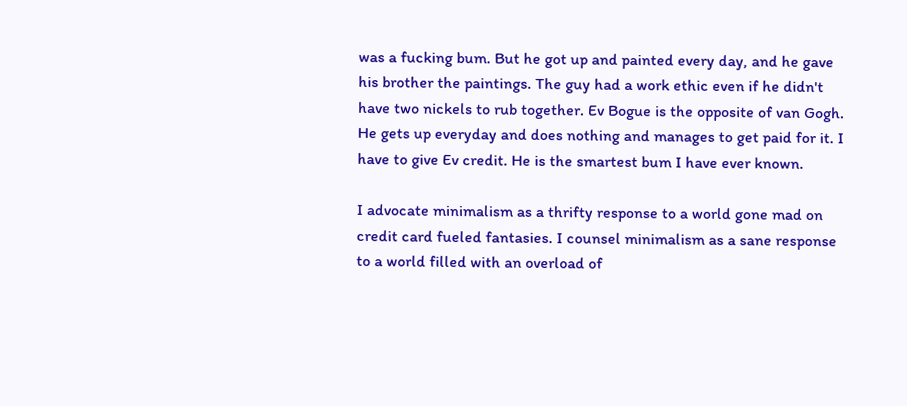was a fucking bum. But he got up and painted every day, and he gave his brother the paintings. The guy had a work ethic even if he didn't have two nickels to rub together. Ev Bogue is the opposite of van Gogh. He gets up everyday and does nothing and manages to get paid for it. I have to give Ev credit. He is the smartest bum I have ever known.

I advocate minimalism as a thrifty response to a world gone mad on credit card fueled fantasies. I counsel minimalism as a sane response to a world filled with an overload of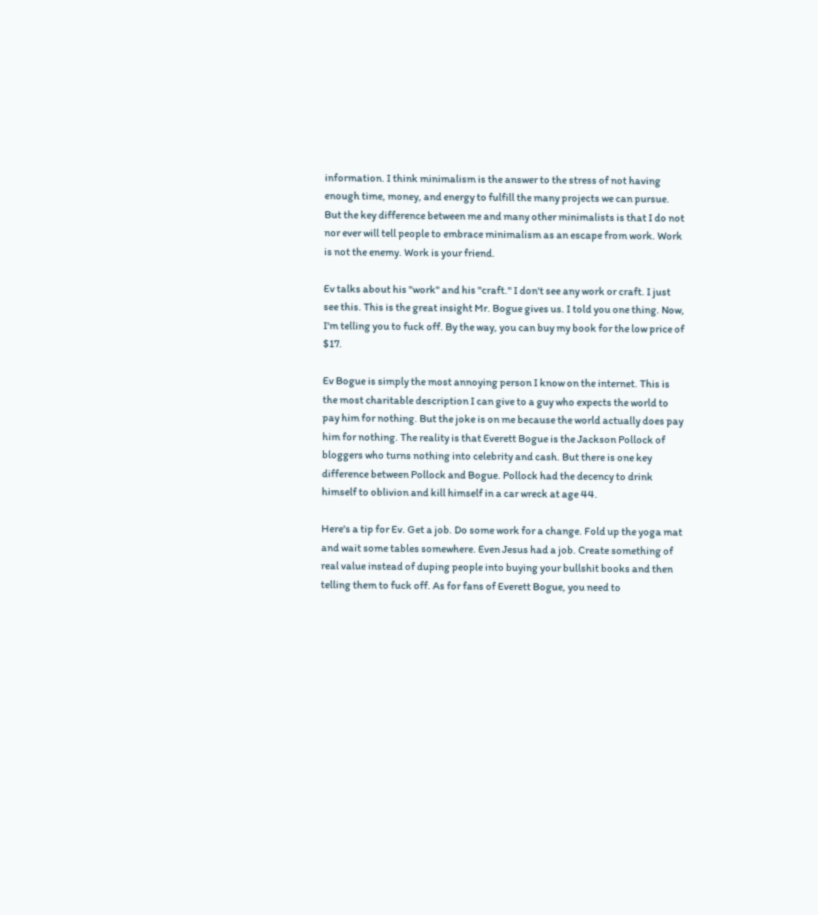information. I think minimalism is the answer to the stress of not having enough time, money, and energy to fulfill the many projects we can pursue. But the key difference between me and many other minimalists is that I do not nor ever will tell people to embrace minimalism as an escape from work. Work is not the enemy. Work is your friend.

Ev talks about his "work" and his "craft." I don't see any work or craft. I just see this. This is the great insight Mr. Bogue gives us. I told you one thing. Now, I'm telling you to fuck off. By the way, you can buy my book for the low price of $17.

Ev Bogue is simply the most annoying person I know on the internet. This is the most charitable description I can give to a guy who expects the world to pay him for nothing. But the joke is on me because the world actually does pay him for nothing. The reality is that Everett Bogue is the Jackson Pollock of bloggers who turns nothing into celebrity and cash. But there is one key difference between Pollock and Bogue. Pollock had the decency to drink himself to oblivion and kill himself in a car wreck at age 44.

Here's a tip for Ev. Get a job. Do some work for a change. Fold up the yoga mat and wait some tables somewhere. Even Jesus had a job. Create something of real value instead of duping people into buying your bullshit books and then telling them to fuck off. As for fans of Everett Bogue, you need to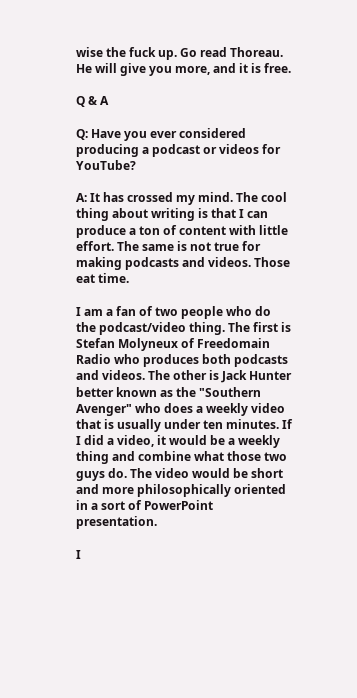wise the fuck up. Go read Thoreau. He will give you more, and it is free.

Q & A

Q: Have you ever considered producing a podcast or videos for YouTube?

A: It has crossed my mind. The cool thing about writing is that I can produce a ton of content with little effort. The same is not true for making podcasts and videos. Those eat time.

I am a fan of two people who do the podcast/video thing. The first is Stefan Molyneux of Freedomain Radio who produces both podcasts and videos. The other is Jack Hunter better known as the "Southern Avenger" who does a weekly video that is usually under ten minutes. If I did a video, it would be a weekly thing and combine what those two guys do. The video would be short and more philosophically oriented in a sort of PowerPoint presentation.

I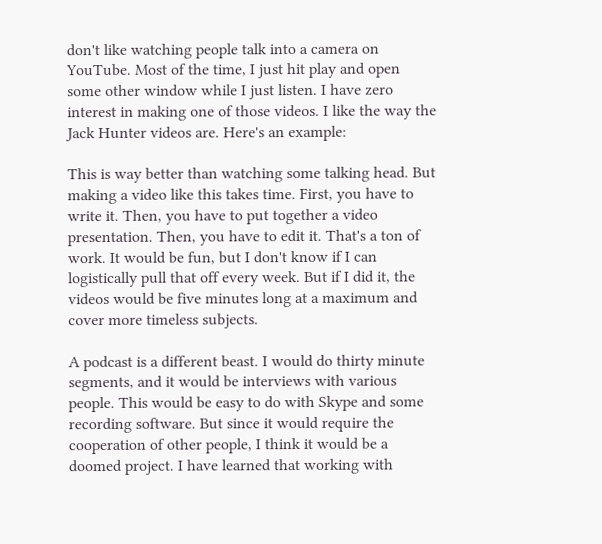don't like watching people talk into a camera on YouTube. Most of the time, I just hit play and open some other window while I just listen. I have zero interest in making one of those videos. I like the way the Jack Hunter videos are. Here's an example:

This is way better than watching some talking head. But making a video like this takes time. First, you have to write it. Then, you have to put together a video presentation. Then, you have to edit it. That's a ton of work. It would be fun, but I don't know if I can logistically pull that off every week. But if I did it, the videos would be five minutes long at a maximum and cover more timeless subjects.

A podcast is a different beast. I would do thirty minute segments, and it would be interviews with various people. This would be easy to do with Skype and some recording software. But since it would require the cooperation of other people, I think it would be a doomed project. I have learned that working with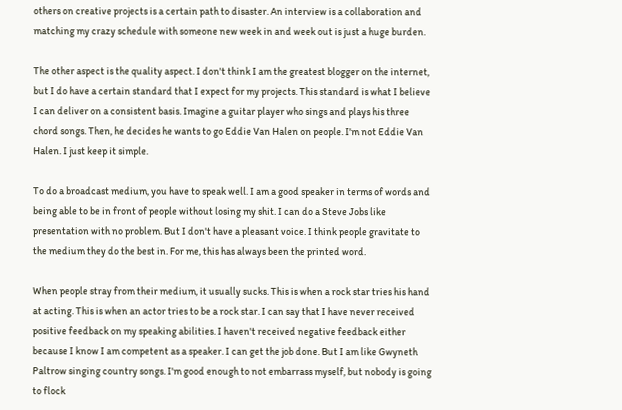others on creative projects is a certain path to disaster. An interview is a collaboration and matching my crazy schedule with someone new week in and week out is just a huge burden.

The other aspect is the quality aspect. I don't think I am the greatest blogger on the internet, but I do have a certain standard that I expect for my projects. This standard is what I believe I can deliver on a consistent basis. Imagine a guitar player who sings and plays his three chord songs. Then, he decides he wants to go Eddie Van Halen on people. I'm not Eddie Van Halen. I just keep it simple.

To do a broadcast medium, you have to speak well. I am a good speaker in terms of words and being able to be in front of people without losing my shit. I can do a Steve Jobs like presentation with no problem. But I don't have a pleasant voice. I think people gravitate to the medium they do the best in. For me, this has always been the printed word.

When people stray from their medium, it usually sucks. This is when a rock star tries his hand at acting. This is when an actor tries to be a rock star. I can say that I have never received positive feedback on my speaking abilities. I haven't received negative feedback either because I know I am competent as a speaker. I can get the job done. But I am like Gwyneth Paltrow singing country songs. I'm good enough to not embarrass myself, but nobody is going to flock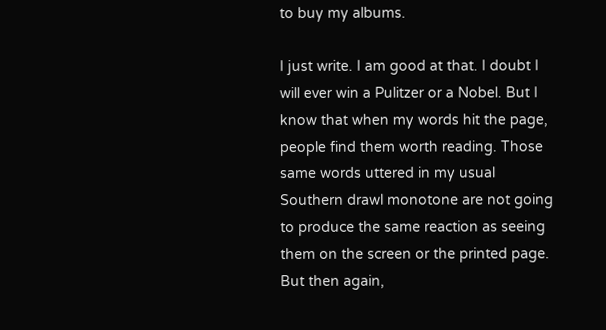to buy my albums.

I just write. I am good at that. I doubt I will ever win a Pulitzer or a Nobel. But I know that when my words hit the page, people find them worth reading. Those same words uttered in my usual Southern drawl monotone are not going to produce the same reaction as seeing them on the screen or the printed page. But then again,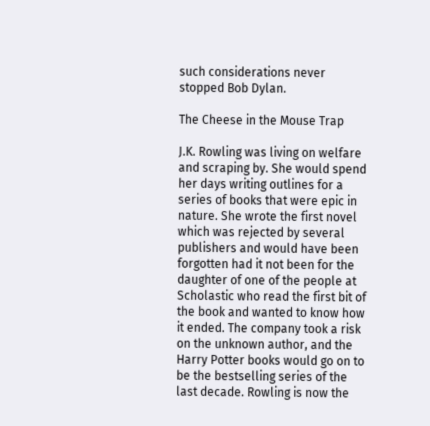such considerations never stopped Bob Dylan.

The Cheese in the Mouse Trap

J.K. Rowling was living on welfare and scraping by. She would spend her days writing outlines for a series of books that were epic in nature. She wrote the first novel which was rejected by several publishers and would have been forgotten had it not been for the daughter of one of the people at Scholastic who read the first bit of the book and wanted to know how it ended. The company took a risk on the unknown author, and the Harry Potter books would go on to be the bestselling series of the last decade. Rowling is now the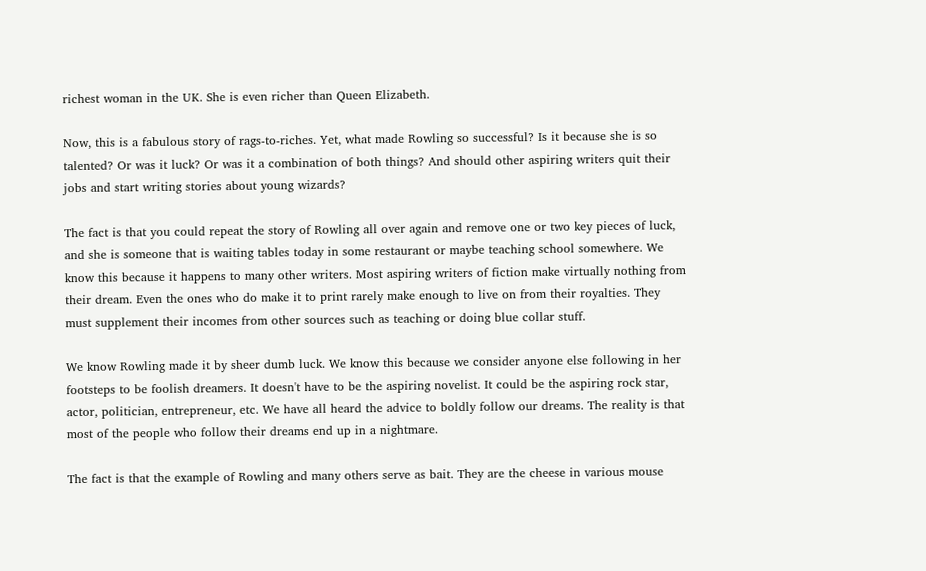richest woman in the UK. She is even richer than Queen Elizabeth.

Now, this is a fabulous story of rags-to-riches. Yet, what made Rowling so successful? Is it because she is so talented? Or was it luck? Or was it a combination of both things? And should other aspiring writers quit their jobs and start writing stories about young wizards?

The fact is that you could repeat the story of Rowling all over again and remove one or two key pieces of luck, and she is someone that is waiting tables today in some restaurant or maybe teaching school somewhere. We know this because it happens to many other writers. Most aspiring writers of fiction make virtually nothing from their dream. Even the ones who do make it to print rarely make enough to live on from their royalties. They must supplement their incomes from other sources such as teaching or doing blue collar stuff.

We know Rowling made it by sheer dumb luck. We know this because we consider anyone else following in her footsteps to be foolish dreamers. It doesn't have to be the aspiring novelist. It could be the aspiring rock star, actor, politician, entrepreneur, etc. We have all heard the advice to boldly follow our dreams. The reality is that most of the people who follow their dreams end up in a nightmare.

The fact is that the example of Rowling and many others serve as bait. They are the cheese in various mouse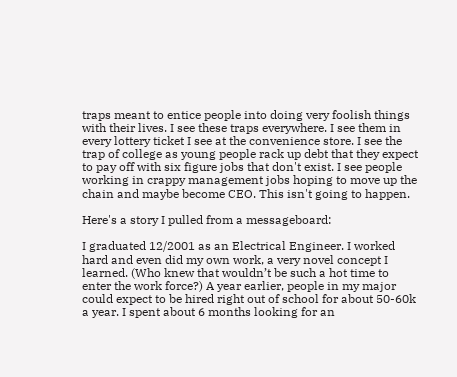traps meant to entice people into doing very foolish things with their lives. I see these traps everywhere. I see them in every lottery ticket I see at the convenience store. I see the trap of college as young people rack up debt that they expect to pay off with six figure jobs that don't exist. I see people working in crappy management jobs hoping to move up the chain and maybe become CEO. This isn't going to happen.

Here's a story I pulled from a messageboard:

I graduated 12/2001 as an Electrical Engineer. I worked hard and even did my own work, a very novel concept I learned. (Who knew that wouldn’t be such a hot time to enter the work force?) A year earlier, people in my major could expect to be hired right out of school for about 50-60k a year. I spent about 6 months looking for an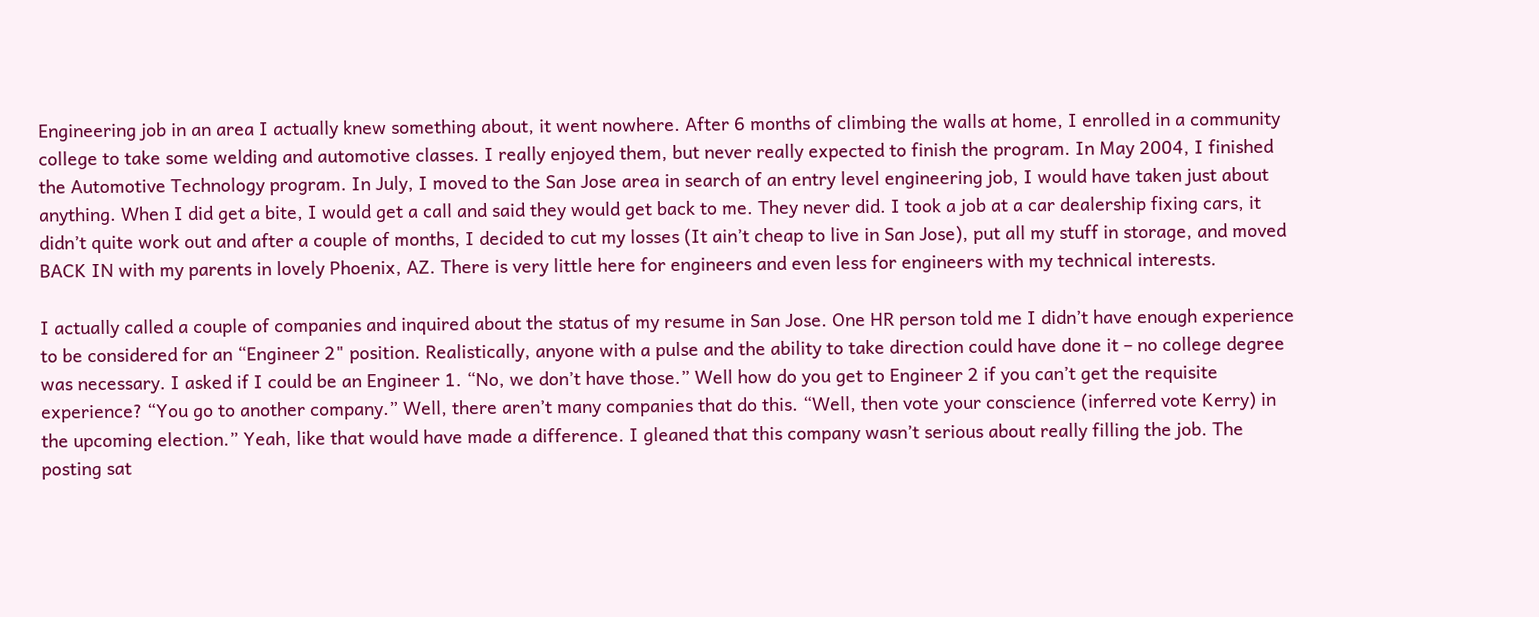Engineering job in an area I actually knew something about, it went nowhere. After 6 months of climbing the walls at home, I enrolled in a community college to take some welding and automotive classes. I really enjoyed them, but never really expected to finish the program. In May 2004, I finished the Automotive Technology program. In July, I moved to the San Jose area in search of an entry level engineering job, I would have taken just about anything. When I did get a bite, I would get a call and said they would get back to me. They never did. I took a job at a car dealership fixing cars, it didn’t quite work out and after a couple of months, I decided to cut my losses (It ain’t cheap to live in San Jose), put all my stuff in storage, and moved BACK IN with my parents in lovely Phoenix, AZ. There is very little here for engineers and even less for engineers with my technical interests.

I actually called a couple of companies and inquired about the status of my resume in San Jose. One HR person told me I didn’t have enough experience to be considered for an “Engineer 2" position. Realistically, anyone with a pulse and the ability to take direction could have done it – no college degree was necessary. I asked if I could be an Engineer 1. “No, we don’t have those.” Well how do you get to Engineer 2 if you can’t get the requisite experience? “You go to another company.” Well, there aren’t many companies that do this. “Well, then vote your conscience (inferred vote Kerry) in the upcoming election.” Yeah, like that would have made a difference. I gleaned that this company wasn’t serious about really filling the job. The posting sat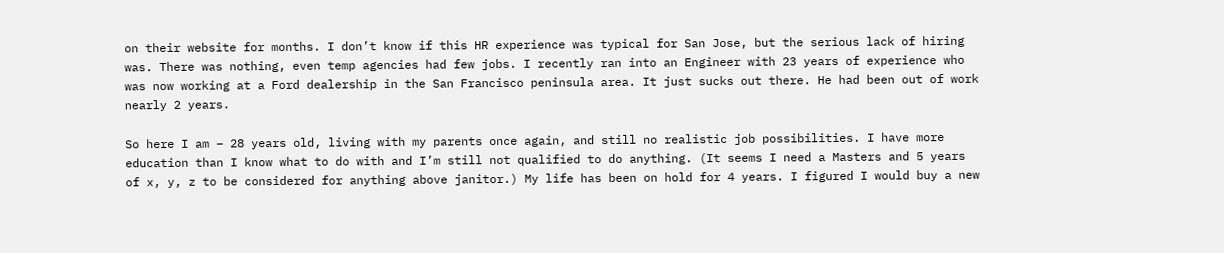on their website for months. I don’t know if this HR experience was typical for San Jose, but the serious lack of hiring was. There was nothing, even temp agencies had few jobs. I recently ran into an Engineer with 23 years of experience who was now working at a Ford dealership in the San Francisco peninsula area. It just sucks out there. He had been out of work nearly 2 years.

So here I am – 28 years old, living with my parents once again, and still no realistic job possibilities. I have more education than I know what to do with and I’m still not qualified to do anything. (It seems I need a Masters and 5 years of x, y, z to be considered for anything above janitor.) My life has been on hold for 4 years. I figured I would buy a new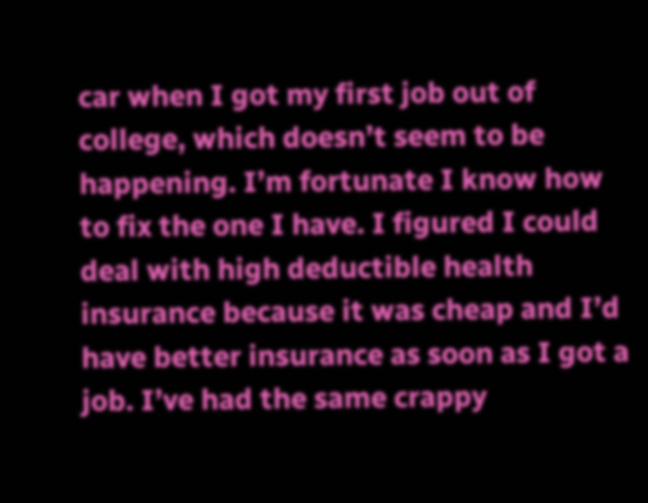car when I got my first job out of college, which doesn’t seem to be happening. I’m fortunate I know how to fix the one I have. I figured I could deal with high deductible health insurance because it was cheap and I’d have better insurance as soon as I got a job. I’ve had the same crappy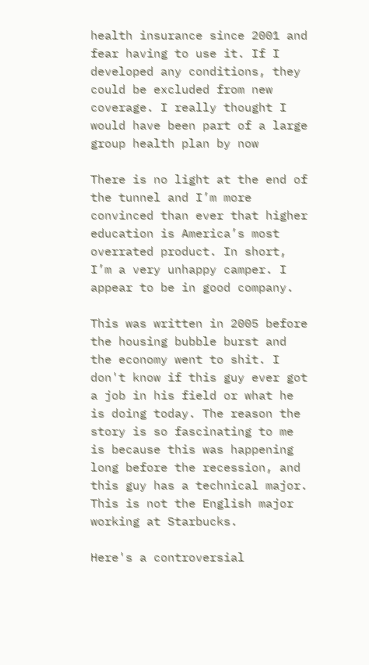health insurance since 2001 and fear having to use it. If I developed any conditions, they could be excluded from new coverage. I really thought I would have been part of a large group health plan by now

There is no light at the end of the tunnel and I’m more convinced than ever that higher education is America’s most overrated product. In short, I’m a very unhappy camper. I appear to be in good company.

This was written in 2005 before the housing bubble burst and the economy went to shit. I don't know if this guy ever got a job in his field or what he is doing today. The reason the story is so fascinating to me is because this was happening long before the recession, and this guy has a technical major. This is not the English major working at Starbucks.

Here's a controversial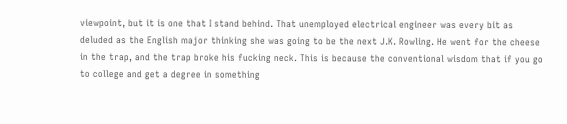viewpoint, but it is one that I stand behind. That unemployed electrical engineer was every bit as deluded as the English major thinking she was going to be the next J.K. Rowling. He went for the cheese in the trap, and the trap broke his fucking neck. This is because the conventional wisdom that if you go to college and get a degree in something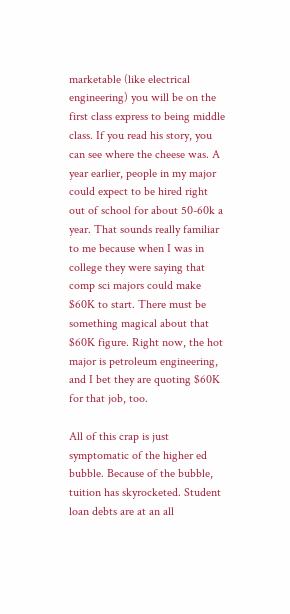marketable (like electrical engineering) you will be on the first class express to being middle class. If you read his story, you can see where the cheese was. A year earlier, people in my major could expect to be hired right out of school for about 50-60k a year. That sounds really familiar to me because when I was in college they were saying that comp sci majors could make $60K to start. There must be something magical about that $60K figure. Right now, the hot major is petroleum engineering, and I bet they are quoting $60K for that job, too.

All of this crap is just symptomatic of the higher ed bubble. Because of the bubble, tuition has skyrocketed. Student loan debts are at an all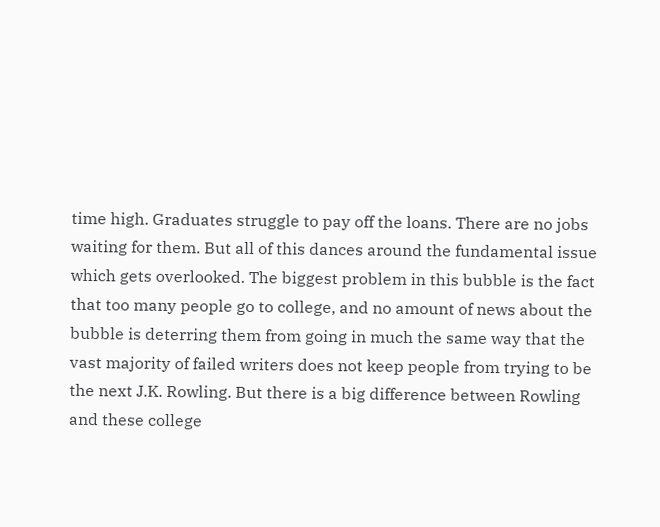time high. Graduates struggle to pay off the loans. There are no jobs waiting for them. But all of this dances around the fundamental issue which gets overlooked. The biggest problem in this bubble is the fact that too many people go to college, and no amount of news about the bubble is deterring them from going in much the same way that the vast majority of failed writers does not keep people from trying to be the next J.K. Rowling. But there is a big difference between Rowling and these college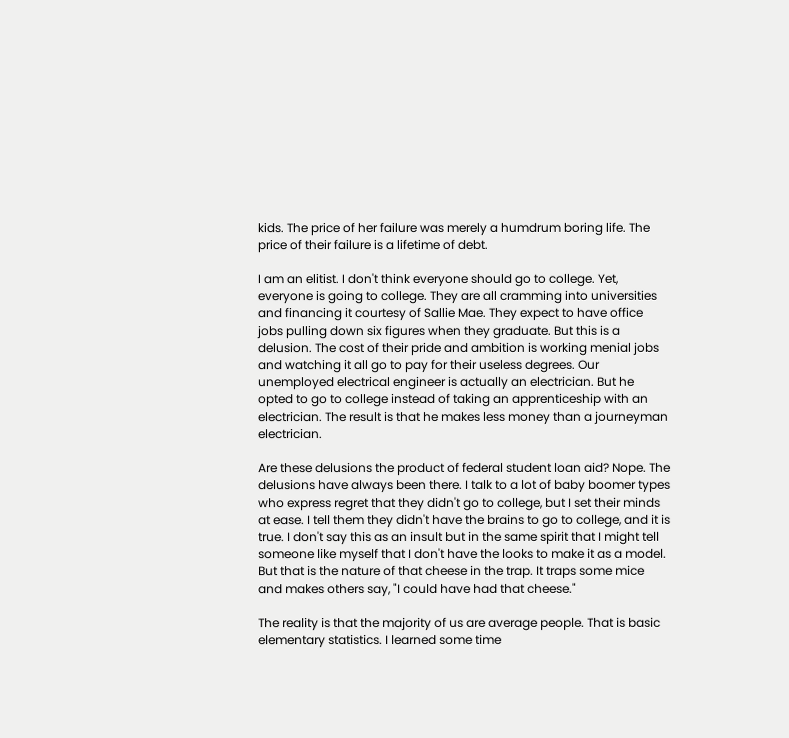kids. The price of her failure was merely a humdrum boring life. The price of their failure is a lifetime of debt.

I am an elitist. I don't think everyone should go to college. Yet, everyone is going to college. They are all cramming into universities and financing it courtesy of Sallie Mae. They expect to have office jobs pulling down six figures when they graduate. But this is a delusion. The cost of their pride and ambition is working menial jobs and watching it all go to pay for their useless degrees. Our unemployed electrical engineer is actually an electrician. But he opted to go to college instead of taking an apprenticeship with an electrician. The result is that he makes less money than a journeyman electrician.

Are these delusions the product of federal student loan aid? Nope. The delusions have always been there. I talk to a lot of baby boomer types who express regret that they didn't go to college, but I set their minds at ease. I tell them they didn't have the brains to go to college, and it is true. I don't say this as an insult but in the same spirit that I might tell someone like myself that I don't have the looks to make it as a model. But that is the nature of that cheese in the trap. It traps some mice and makes others say, "I could have had that cheese."

The reality is that the majority of us are average people. That is basic elementary statistics. I learned some time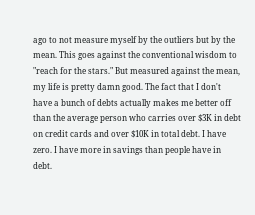ago to not measure myself by the outliers but by the mean. This goes against the conventional wisdom to "reach for the stars." But measured against the mean, my life is pretty damn good. The fact that I don't have a bunch of debts actually makes me better off than the average person who carries over $3K in debt on credit cards and over $10K in total debt. I have zero. I have more in savings than people have in debt.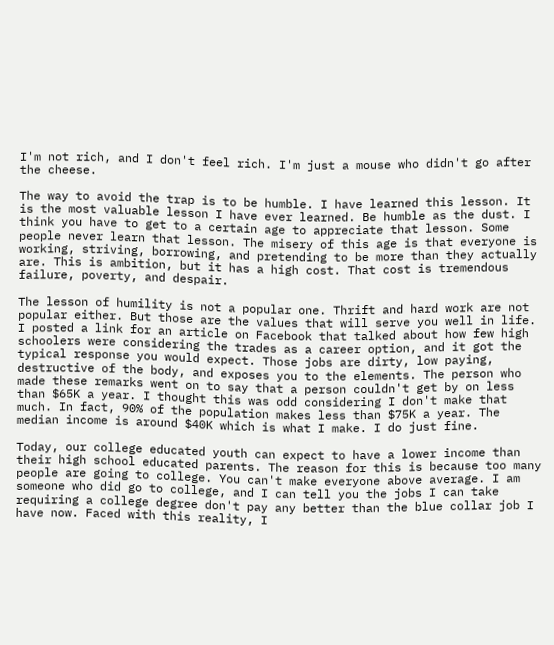I'm not rich, and I don't feel rich. I'm just a mouse who didn't go after the cheese.

The way to avoid the trap is to be humble. I have learned this lesson. It is the most valuable lesson I have ever learned. Be humble as the dust. I think you have to get to a certain age to appreciate that lesson. Some people never learn that lesson. The misery of this age is that everyone is working, striving, borrowing, and pretending to be more than they actually are. This is ambition, but it has a high cost. That cost is tremendous failure, poverty, and despair.

The lesson of humility is not a popular one. Thrift and hard work are not popular either. But those are the values that will serve you well in life. I posted a link for an article on Facebook that talked about how few high schoolers were considering the trades as a career option, and it got the typical response you would expect. Those jobs are dirty, low paying, destructive of the body, and exposes you to the elements. The person who made these remarks went on to say that a person couldn't get by on less than $65K a year. I thought this was odd considering I don't make that much. In fact, 90% of the population makes less than $75K a year. The median income is around $40K which is what I make. I do just fine.

Today, our college educated youth can expect to have a lower income than their high school educated parents. The reason for this is because too many people are going to college. You can't make everyone above average. I am someone who did go to college, and I can tell you the jobs I can take requiring a college degree don't pay any better than the blue collar job I have now. Faced with this reality, I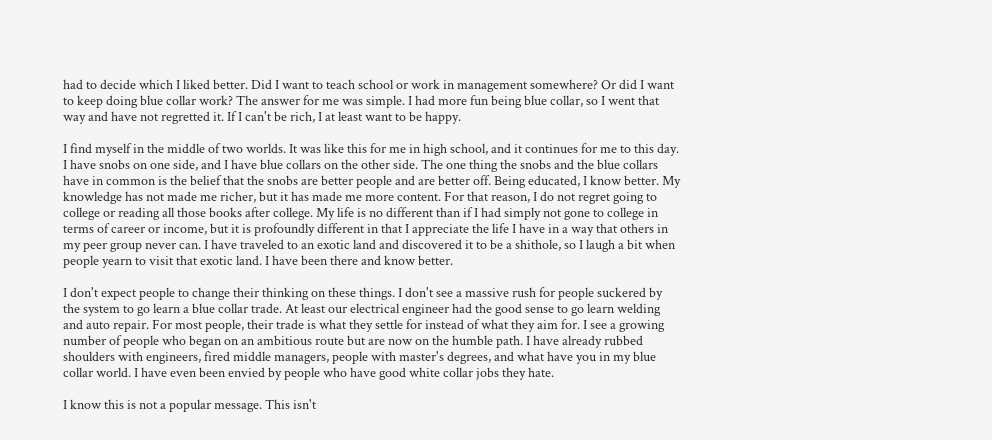had to decide which I liked better. Did I want to teach school or work in management somewhere? Or did I want to keep doing blue collar work? The answer for me was simple. I had more fun being blue collar, so I went that way and have not regretted it. If I can't be rich, I at least want to be happy.

I find myself in the middle of two worlds. It was like this for me in high school, and it continues for me to this day. I have snobs on one side, and I have blue collars on the other side. The one thing the snobs and the blue collars have in common is the belief that the snobs are better people and are better off. Being educated, I know better. My knowledge has not made me richer, but it has made me more content. For that reason, I do not regret going to college or reading all those books after college. My life is no different than if I had simply not gone to college in terms of career or income, but it is profoundly different in that I appreciate the life I have in a way that others in my peer group never can. I have traveled to an exotic land and discovered it to be a shithole, so I laugh a bit when people yearn to visit that exotic land. I have been there and know better.

I don't expect people to change their thinking on these things. I don't see a massive rush for people suckered by the system to go learn a blue collar trade. At least our electrical engineer had the good sense to go learn welding and auto repair. For most people, their trade is what they settle for instead of what they aim for. I see a growing number of people who began on an ambitious route but are now on the humble path. I have already rubbed shoulders with engineers, fired middle managers, people with master's degrees, and what have you in my blue collar world. I have even been envied by people who have good white collar jobs they hate.

I know this is not a popular message. This isn't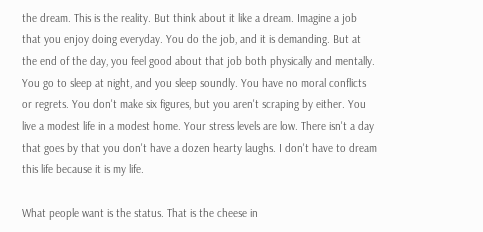the dream. This is the reality. But think about it like a dream. Imagine a job that you enjoy doing everyday. You do the job, and it is demanding. But at the end of the day, you feel good about that job both physically and mentally. You go to sleep at night, and you sleep soundly. You have no moral conflicts or regrets. You don't make six figures, but you aren't scraping by either. You live a modest life in a modest home. Your stress levels are low. There isn't a day that goes by that you don't have a dozen hearty laughs. I don't have to dream this life because it is my life.

What people want is the status. That is the cheese in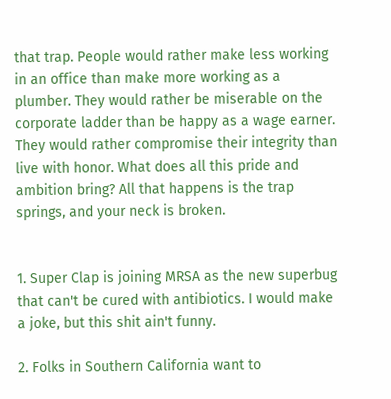that trap. People would rather make less working in an office than make more working as a plumber. They would rather be miserable on the corporate ladder than be happy as a wage earner. They would rather compromise their integrity than live with honor. What does all this pride and ambition bring? All that happens is the trap springs, and your neck is broken.


1. Super Clap is joining MRSA as the new superbug that can't be cured with antibiotics. I would make a joke, but this shit ain't funny.

2. Folks in Southern California want to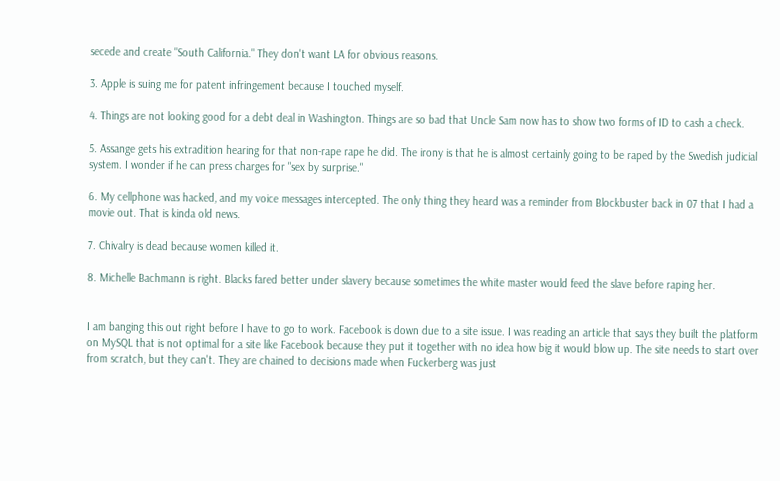secede and create "South California." They don't want LA for obvious reasons.

3. Apple is suing me for patent infringement because I touched myself.

4. Things are not looking good for a debt deal in Washington. Things are so bad that Uncle Sam now has to show two forms of ID to cash a check.

5. Assange gets his extradition hearing for that non-rape rape he did. The irony is that he is almost certainly going to be raped by the Swedish judicial system. I wonder if he can press charges for "sex by surprise."

6. My cellphone was hacked, and my voice messages intercepted. The only thing they heard was a reminder from Blockbuster back in 07 that I had a movie out. That is kinda old news.

7. Chivalry is dead because women killed it.

8. Michelle Bachmann is right. Blacks fared better under slavery because sometimes the white master would feed the slave before raping her.


I am banging this out right before I have to go to work. Facebook is down due to a site issue. I was reading an article that says they built the platform on MySQL that is not optimal for a site like Facebook because they put it together with no idea how big it would blow up. The site needs to start over from scratch, but they can't. They are chained to decisions made when Fuckerberg was just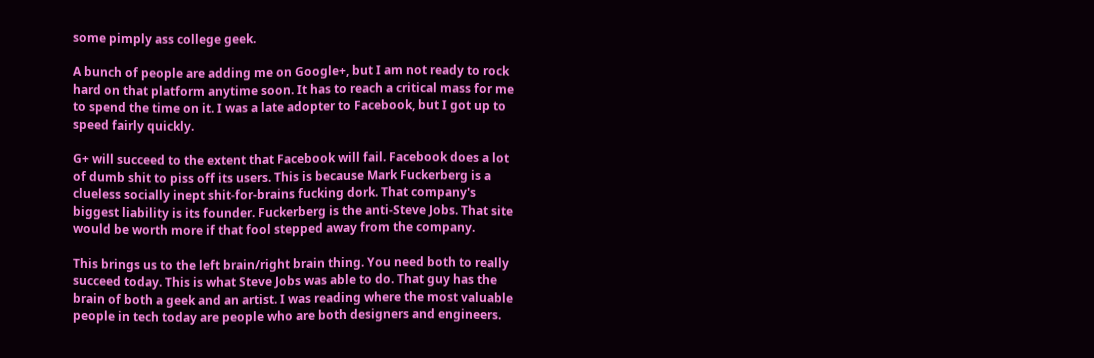some pimply ass college geek.

A bunch of people are adding me on Google+, but I am not ready to rock hard on that platform anytime soon. It has to reach a critical mass for me to spend the time on it. I was a late adopter to Facebook, but I got up to speed fairly quickly.

G+ will succeed to the extent that Facebook will fail. Facebook does a lot of dumb shit to piss off its users. This is because Mark Fuckerberg is a clueless socially inept shit-for-brains fucking dork. That company's biggest liability is its founder. Fuckerberg is the anti-Steve Jobs. That site would be worth more if that fool stepped away from the company.

This brings us to the left brain/right brain thing. You need both to really succeed today. This is what Steve Jobs was able to do. That guy has the brain of both a geek and an artist. I was reading where the most valuable people in tech today are people who are both designers and engineers.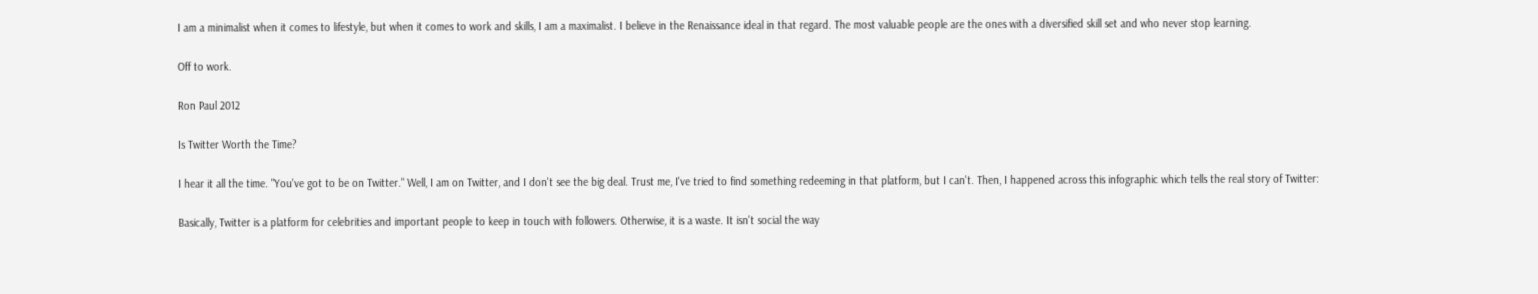I am a minimalist when it comes to lifestyle, but when it comes to work and skills, I am a maximalist. I believe in the Renaissance ideal in that regard. The most valuable people are the ones with a diversified skill set and who never stop learning.

Off to work.

Ron Paul 2012

Is Twitter Worth the Time?

I hear it all the time. "You've got to be on Twitter." Well, I am on Twitter, and I don't see the big deal. Trust me, I've tried to find something redeeming in that platform, but I can't. Then, I happened across this infographic which tells the real story of Twitter:

Basically, Twitter is a platform for celebrities and important people to keep in touch with followers. Otherwise, it is a waste. It isn't social the way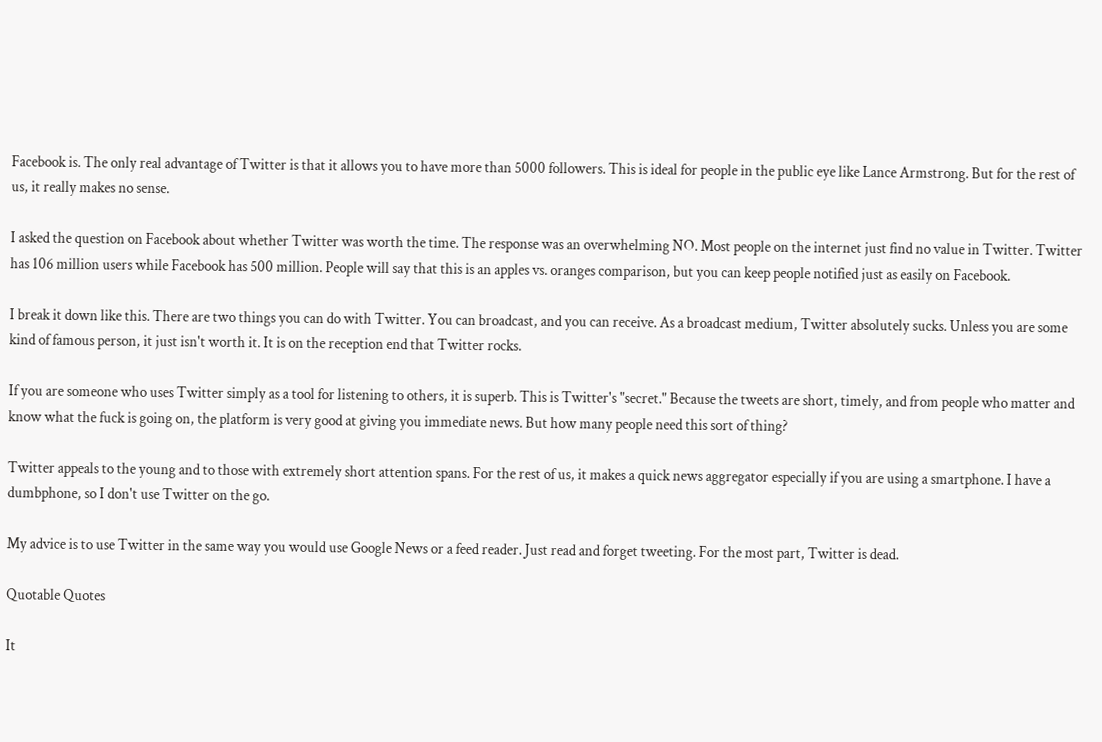Facebook is. The only real advantage of Twitter is that it allows you to have more than 5000 followers. This is ideal for people in the public eye like Lance Armstrong. But for the rest of us, it really makes no sense.

I asked the question on Facebook about whether Twitter was worth the time. The response was an overwhelming NO. Most people on the internet just find no value in Twitter. Twitter has 106 million users while Facebook has 500 million. People will say that this is an apples vs. oranges comparison, but you can keep people notified just as easily on Facebook.

I break it down like this. There are two things you can do with Twitter. You can broadcast, and you can receive. As a broadcast medium, Twitter absolutely sucks. Unless you are some kind of famous person, it just isn't worth it. It is on the reception end that Twitter rocks.

If you are someone who uses Twitter simply as a tool for listening to others, it is superb. This is Twitter's "secret." Because the tweets are short, timely, and from people who matter and know what the fuck is going on, the platform is very good at giving you immediate news. But how many people need this sort of thing?

Twitter appeals to the young and to those with extremely short attention spans. For the rest of us, it makes a quick news aggregator especially if you are using a smartphone. I have a dumbphone, so I don't use Twitter on the go.

My advice is to use Twitter in the same way you would use Google News or a feed reader. Just read and forget tweeting. For the most part, Twitter is dead.

Quotable Quotes

It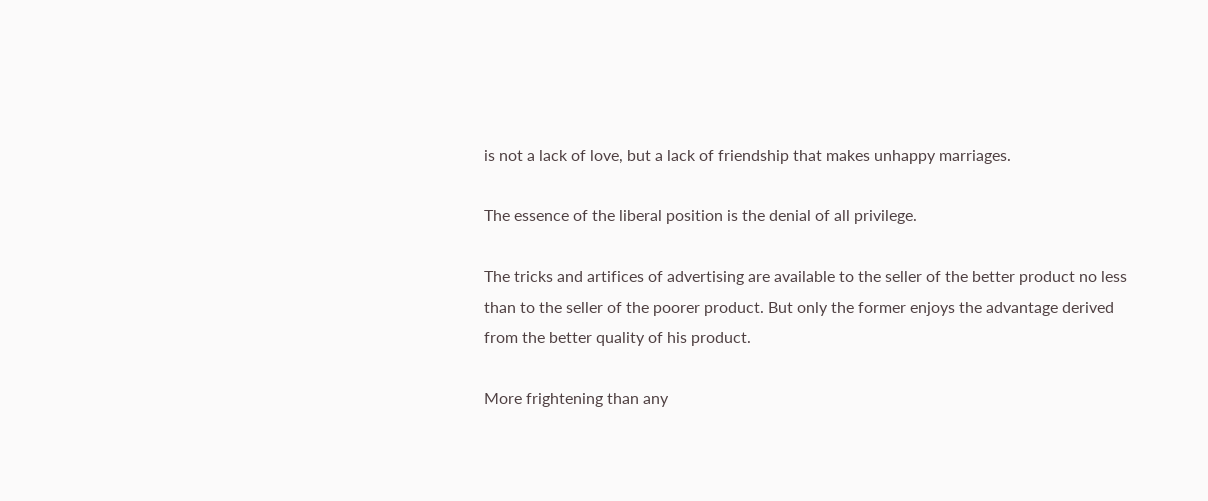is not a lack of love, but a lack of friendship that makes unhappy marriages.

The essence of the liberal position is the denial of all privilege.

The tricks and artifices of advertising are available to the seller of the better product no less than to the seller of the poorer product. But only the former enjoys the advantage derived from the better quality of his product.

More frightening than any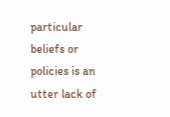particular beliefs or policies is an utter lack of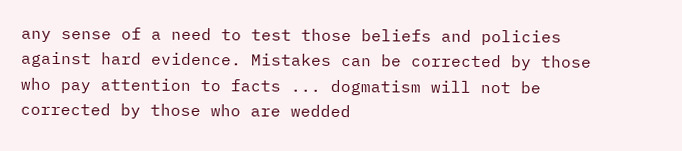any sense of a need to test those beliefs and policies against hard evidence. Mistakes can be corrected by those who pay attention to facts ... dogmatism will not be corrected by those who are wedded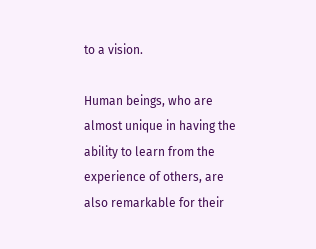to a vision.

Human beings, who are almost unique in having the ability to learn from the experience of others, are also remarkable for their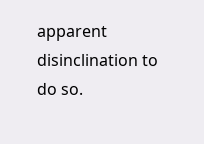apparent disinclination to do so.